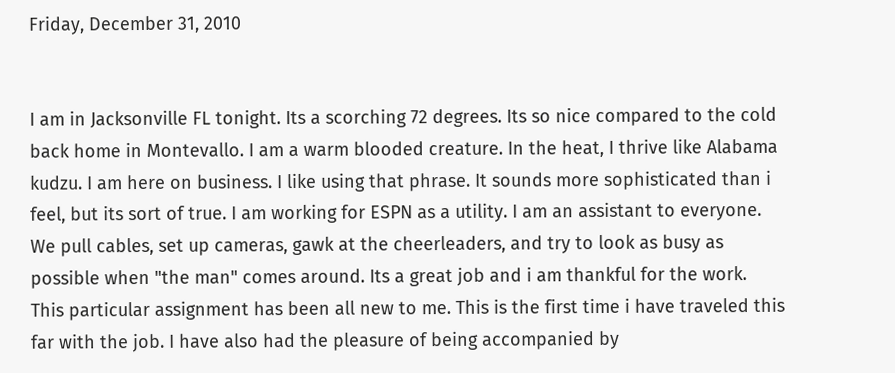Friday, December 31, 2010


I am in Jacksonville FL tonight. Its a scorching 72 degrees. Its so nice compared to the cold back home in Montevallo. I am a warm blooded creature. In the heat, I thrive like Alabama kudzu. I am here on business. I like using that phrase. It sounds more sophisticated than i feel, but its sort of true. I am working for ESPN as a utility. I am an assistant to everyone. We pull cables, set up cameras, gawk at the cheerleaders, and try to look as busy as possible when "the man" comes around. Its a great job and i am thankful for the work.
This particular assignment has been all new to me. This is the first time i have traveled this far with the job. I have also had the pleasure of being accompanied by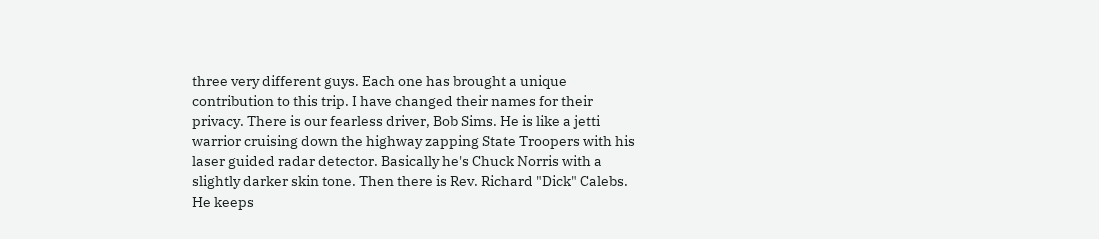three very different guys. Each one has brought a unique contribution to this trip. I have changed their names for their privacy. There is our fearless driver, Bob Sims. He is like a jetti warrior cruising down the highway zapping State Troopers with his laser guided radar detector. Basically he's Chuck Norris with a slightly darker skin tone. Then there is Rev. Richard "Dick" Calebs. He keeps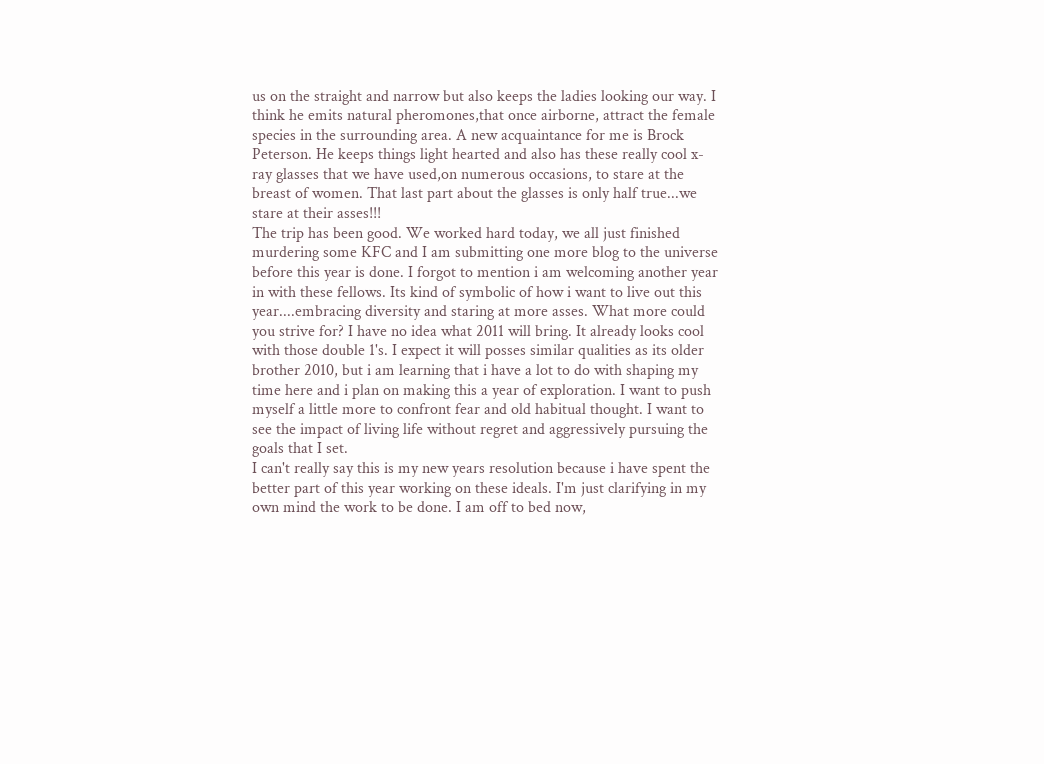us on the straight and narrow but also keeps the ladies looking our way. I think he emits natural pheromones,that once airborne, attract the female species in the surrounding area. A new acquaintance for me is Brock Peterson. He keeps things light hearted and also has these really cool x-ray glasses that we have used,on numerous occasions, to stare at the breast of women. That last part about the glasses is only half true...we stare at their asses!!!
The trip has been good. We worked hard today, we all just finished murdering some KFC and I am submitting one more blog to the universe before this year is done. I forgot to mention i am welcoming another year in with these fellows. Its kind of symbolic of how i want to live out this year....embracing diversity and staring at more asses. What more could you strive for? I have no idea what 2011 will bring. It already looks cool with those double 1's. I expect it will posses similar qualities as its older brother 2010, but i am learning that i have a lot to do with shaping my time here and i plan on making this a year of exploration. I want to push myself a little more to confront fear and old habitual thought. I want to see the impact of living life without regret and aggressively pursuing the goals that I set.
I can't really say this is my new years resolution because i have spent the better part of this year working on these ideals. I'm just clarifying in my own mind the work to be done. I am off to bed now,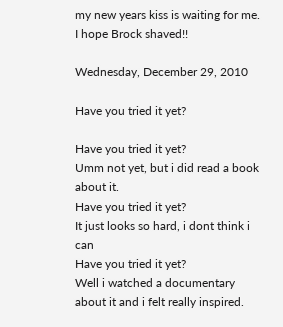my new years kiss is waiting for me. I hope Brock shaved!!

Wednesday, December 29, 2010

Have you tried it yet?

Have you tried it yet?
Umm not yet, but i did read a book about it.
Have you tried it yet?
It just looks so hard, i dont think i can
Have you tried it yet?
Well i watched a documentary about it and i felt really inspired.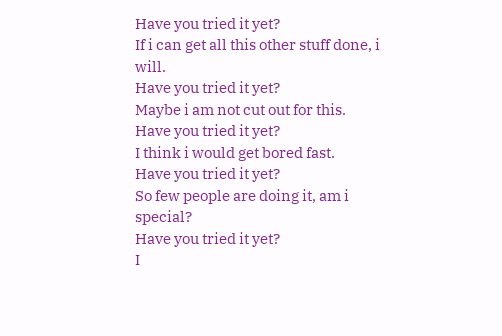Have you tried it yet?
If i can get all this other stuff done, i will.
Have you tried it yet?
Maybe i am not cut out for this.
Have you tried it yet?
I think i would get bored fast.
Have you tried it yet?
So few people are doing it, am i special?
Have you tried it yet?
I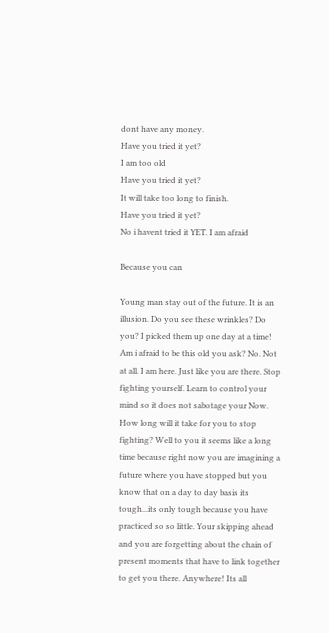dont have any money.
Have you tried it yet?
I am too old
Have you tried it yet?
It will take too long to finish.
Have you tried it yet?
No i havent tried it YET. I am afraid

Because you can

Young man stay out of the future. It is an illusion. Do you see these wrinkles? Do you? I picked them up one day at a time! Am i afraid to be this old you ask? No. Not at all. I am here. Just like you are there. Stop fighting yourself. Learn to control your mind so it does not sabotage your Now. How long will it take for you to stop fighting? Well to you it seems like a long time because right now you are imagining a future where you have stopped but you know that on a day to day basis its tough...its only tough because you have practiced so so little. Your skipping ahead and you are forgetting about the chain of present moments that have to link together to get you there. Anywhere! Its all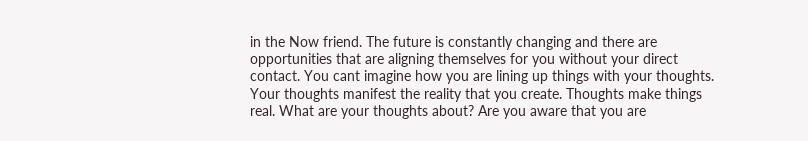in the Now friend. The future is constantly changing and there are opportunities that are aligning themselves for you without your direct contact. You cant imagine how you are lining up things with your thoughts. Your thoughts manifest the reality that you create. Thoughts make things real. What are your thoughts about? Are you aware that you are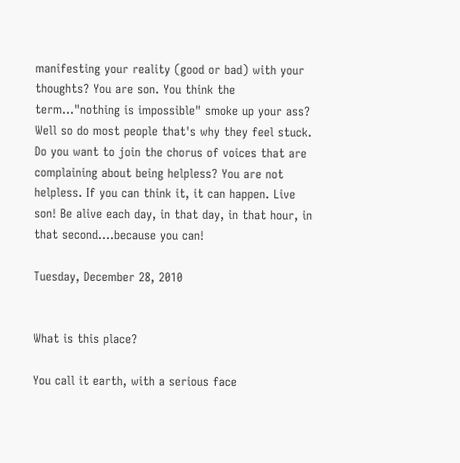manifesting your reality (good or bad) with your thoughts? You are son. You think the term..."nothing is impossible" smoke up your ass? Well so do most people that's why they feel stuck. Do you want to join the chorus of voices that are complaining about being helpless? You are not helpless. If you can think it, it can happen. Live son! Be alive each day, in that day, in that hour, in that second....because you can!

Tuesday, December 28, 2010


What is this place?

You call it earth, with a serious face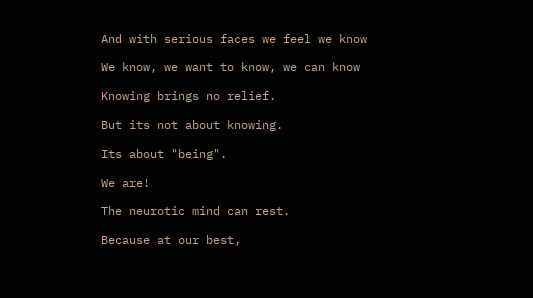And with serious faces we feel we know

We know, we want to know, we can know

Knowing brings no relief.

But its not about knowing.

Its about "being".

We are!

The neurotic mind can rest.

Because at our best,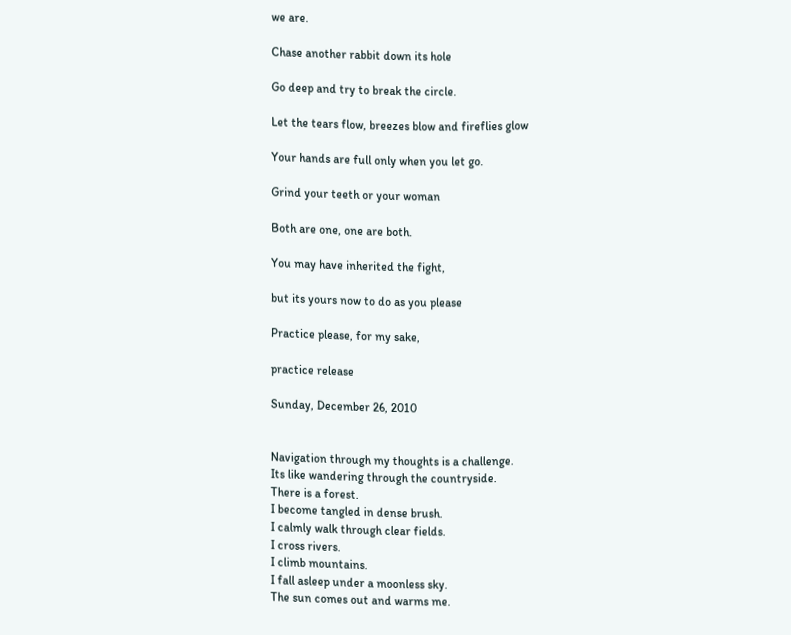we are.

Chase another rabbit down its hole

Go deep and try to break the circle.

Let the tears flow, breezes blow and fireflies glow

Your hands are full only when you let go.

Grind your teeth or your woman

Both are one, one are both.

You may have inherited the fight,

but its yours now to do as you please

Practice please, for my sake,

practice release

Sunday, December 26, 2010


Navigation through my thoughts is a challenge.
Its like wandering through the countryside.
There is a forest.
I become tangled in dense brush.
I calmly walk through clear fields.
I cross rivers.
I climb mountains.
I fall asleep under a moonless sky.
The sun comes out and warms me.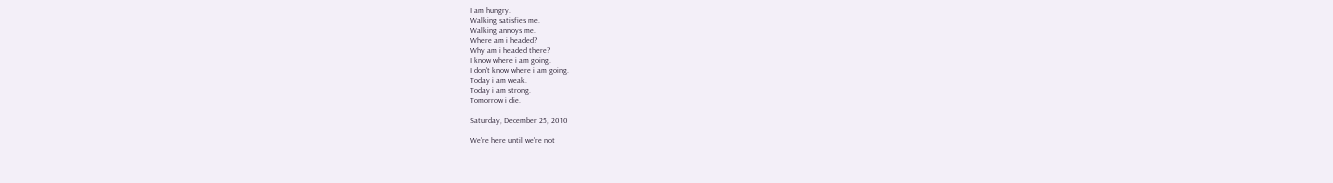I am hungry.
Walking satisfies me.
Walking annoys me.
Where am i headed?
Why am i headed there?
I know where i am going.
I don't know where i am going.
Today i am weak.
Today i am strong.
Tomorrow i die.

Saturday, December 25, 2010

We're here until we're not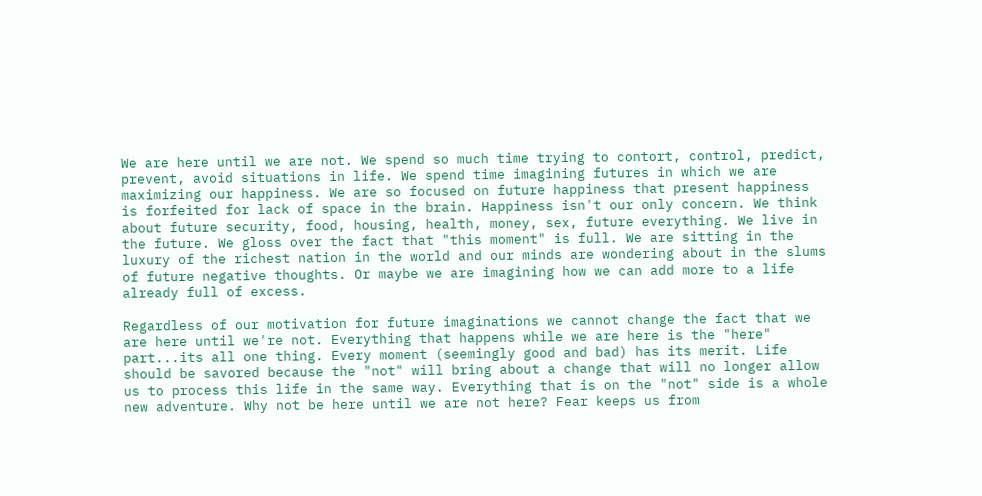We are here until we are not. We spend so much time trying to contort, control, predict, prevent, avoid situations in life. We spend time imagining futures in which we are maximizing our happiness. We are so focused on future happiness that present happiness is forfeited for lack of space in the brain. Happiness isn't our only concern. We think about future security, food, housing, health, money, sex, future everything. We live in the future. We gloss over the fact that "this moment" is full. We are sitting in the luxury of the richest nation in the world and our minds are wondering about in the slums of future negative thoughts. Or maybe we are imagining how we can add more to a life already full of excess.

Regardless of our motivation for future imaginations we cannot change the fact that we are here until we're not. Everything that happens while we are here is the "here" part...its all one thing. Every moment (seemingly good and bad) has its merit. Life should be savored because the "not" will bring about a change that will no longer allow us to process this life in the same way. Everything that is on the "not" side is a whole new adventure. Why not be here until we are not here? Fear keeps us from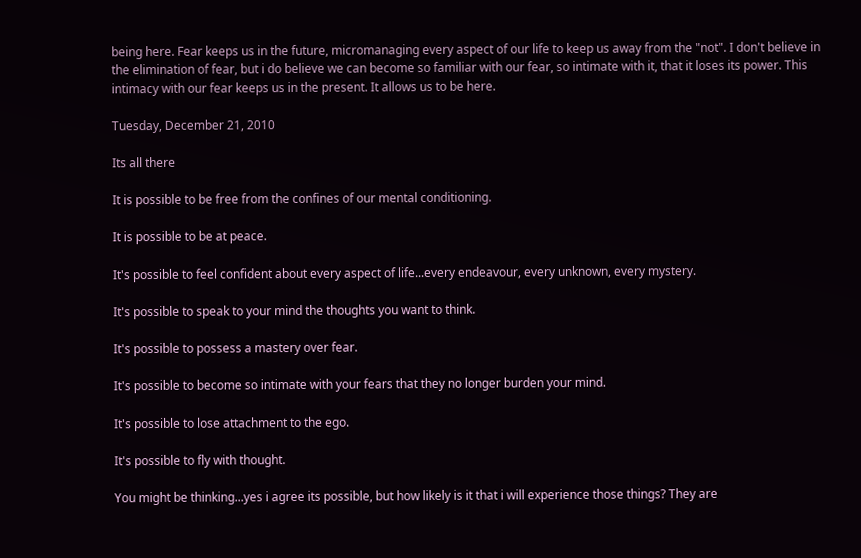being here. Fear keeps us in the future, micromanaging every aspect of our life to keep us away from the "not". I don't believe in the elimination of fear, but i do believe we can become so familiar with our fear, so intimate with it, that it loses its power. This intimacy with our fear keeps us in the present. It allows us to be here.

Tuesday, December 21, 2010

Its all there

It is possible to be free from the confines of our mental conditioning.

It is possible to be at peace.

It's possible to feel confident about every aspect of life...every endeavour, every unknown, every mystery.

It's possible to speak to your mind the thoughts you want to think.

It's possible to possess a mastery over fear.

It's possible to become so intimate with your fears that they no longer burden your mind.

It's possible to lose attachment to the ego.

It's possible to fly with thought.

You might be thinking...yes i agree its possible, but how likely is it that i will experience those things? They are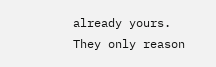already yours. They only reason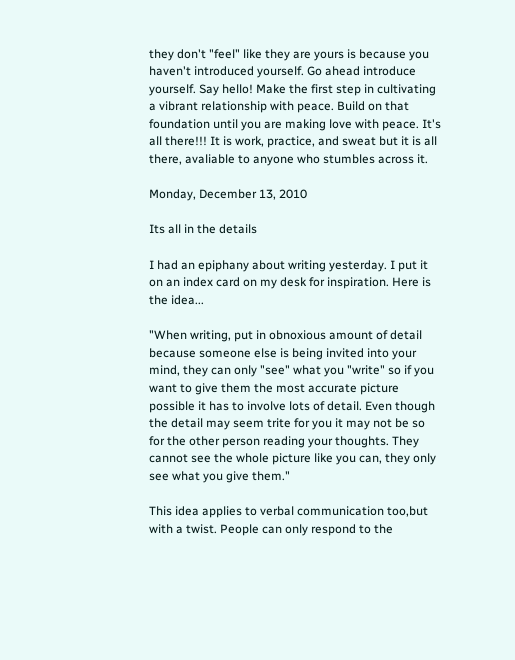they don't "feel" like they are yours is because you haven't introduced yourself. Go ahead introduce yourself. Say hello! Make the first step in cultivating a vibrant relationship with peace. Build on that foundation until you are making love with peace. It's all there!!! It is work, practice, and sweat but it is all there, avaliable to anyone who stumbles across it.

Monday, December 13, 2010

Its all in the details

I had an epiphany about writing yesterday. I put it on an index card on my desk for inspiration. Here is the idea...

"When writing, put in obnoxious amount of detail because someone else is being invited into your mind, they can only "see" what you "write" so if you want to give them the most accurate picture possible it has to involve lots of detail. Even though the detail may seem trite for you it may not be so for the other person reading your thoughts. They cannot see the whole picture like you can, they only see what you give them."

This idea applies to verbal communication too,but with a twist. People can only respond to the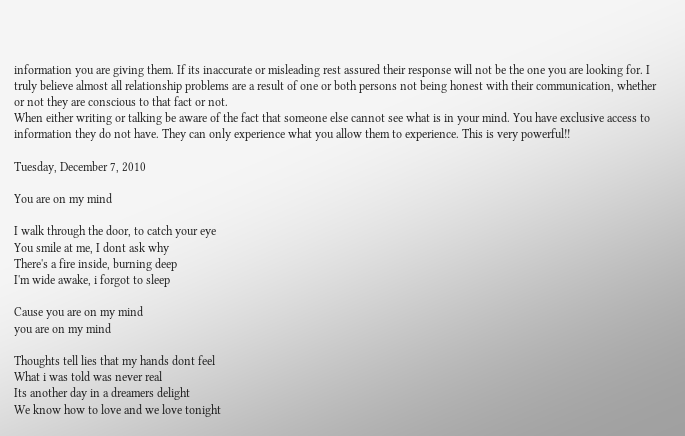information you are giving them. If its inaccurate or misleading rest assured their response will not be the one you are looking for. I truly believe almost all relationship problems are a result of one or both persons not being honest with their communication, whether or not they are conscious to that fact or not.
When either writing or talking be aware of the fact that someone else cannot see what is in your mind. You have exclusive access to information they do not have. They can only experience what you allow them to experience. This is very powerful!!

Tuesday, December 7, 2010

You are on my mind

I walk through the door, to catch your eye
You smile at me, I dont ask why
There's a fire inside, burning deep
I'm wide awake, i forgot to sleep

Cause you are on my mind
you are on my mind

Thoughts tell lies that my hands dont feel
What i was told was never real
Its another day in a dreamers delight
We know how to love and we love tonight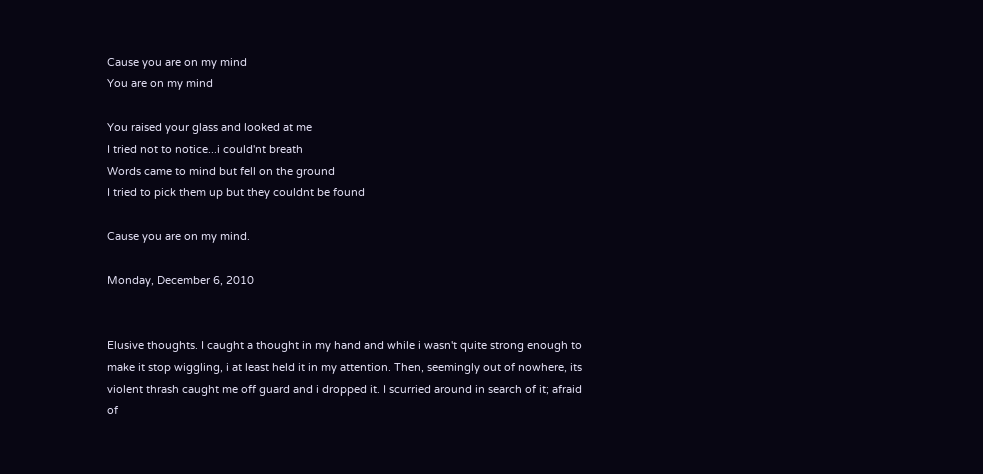Cause you are on my mind
You are on my mind

You raised your glass and looked at me
I tried not to notice...i could'nt breath
Words came to mind but fell on the ground
I tried to pick them up but they couldnt be found

Cause you are on my mind.

Monday, December 6, 2010


Elusive thoughts. I caught a thought in my hand and while i wasn't quite strong enough to make it stop wiggling, i at least held it in my attention. Then, seemingly out of nowhere, its violent thrash caught me off guard and i dropped it. I scurried around in search of it; afraid of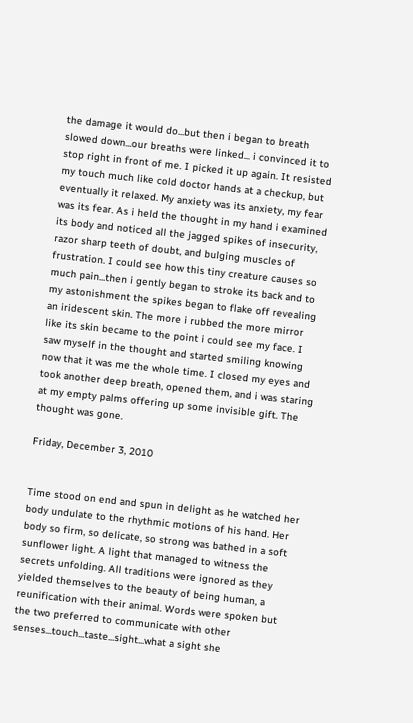the damage it would do...but then i began to breath slowed down...our breaths were linked... i convinced it to stop right in front of me. I picked it up again. It resisted my touch much like cold doctor hands at a checkup, but eventually it relaxed. My anxiety was its anxiety, my fear was its fear. As i held the thought in my hand i examined its body and noticed all the jagged spikes of insecurity, razor sharp teeth of doubt, and bulging muscles of frustration. I could see how this tiny creature causes so much pain...then i gently began to stroke its back and to my astonishment the spikes began to flake off revealing an iridescent skin. The more i rubbed the more mirror like its skin became to the point i could see my face. I saw myself in the thought and started smiling knowing now that it was me the whole time. I closed my eyes and took another deep breath, opened them, and i was staring at my empty palms offering up some invisible gift. The thought was gone.

Friday, December 3, 2010


Time stood on end and spun in delight as he watched her body undulate to the rhythmic motions of his hand. Her body so firm, so delicate, so strong was bathed in a soft sunflower light. A light that managed to witness the secrets unfolding. All traditions were ignored as they yielded themselves to the beauty of being human, a reunification with their animal. Words were spoken but the two preferred to communicate with other senses...touch...taste...sight...what a sight she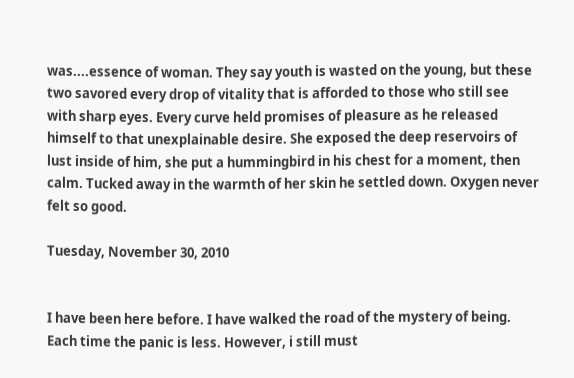was....essence of woman. They say youth is wasted on the young, but these two savored every drop of vitality that is afforded to those who still see with sharp eyes. Every curve held promises of pleasure as he released himself to that unexplainable desire. She exposed the deep reservoirs of lust inside of him, she put a hummingbird in his chest for a moment, then calm. Tucked away in the warmth of her skin he settled down. Oxygen never felt so good.

Tuesday, November 30, 2010


I have been here before. I have walked the road of the mystery of being. Each time the panic is less. However, i still must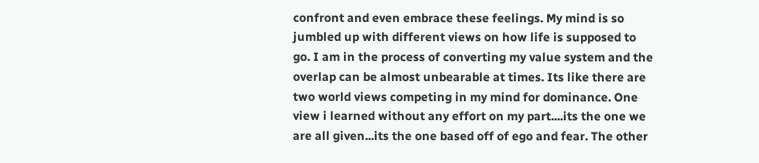confront and even embrace these feelings. My mind is so jumbled up with different views on how life is supposed to go. I am in the process of converting my value system and the overlap can be almost unbearable at times. Its like there are two world views competing in my mind for dominance. One view i learned without any effort on my part....its the one we are all given...its the one based off of ego and fear. The other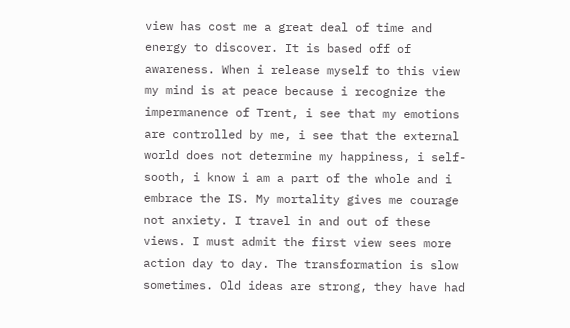view has cost me a great deal of time and energy to discover. It is based off of awareness. When i release myself to this view my mind is at peace because i recognize the impermanence of Trent, i see that my emotions are controlled by me, i see that the external world does not determine my happiness, i self-sooth, i know i am a part of the whole and i embrace the IS. My mortality gives me courage not anxiety. I travel in and out of these views. I must admit the first view sees more action day to day. The transformation is slow sometimes. Old ideas are strong, they have had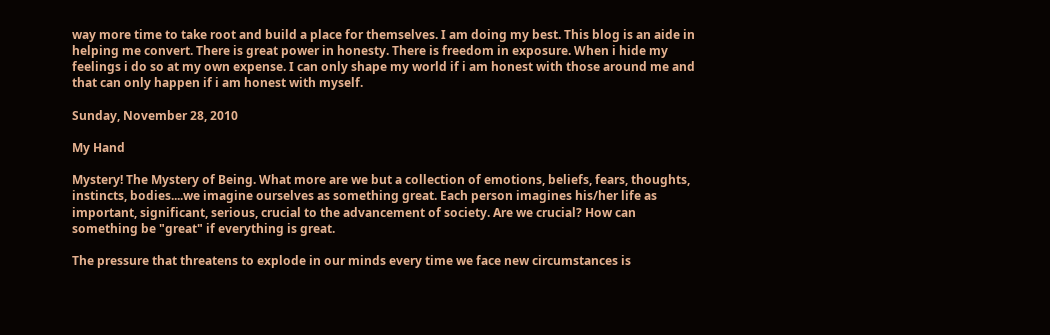way more time to take root and build a place for themselves. I am doing my best. This blog is an aide in helping me convert. There is great power in honesty. There is freedom in exposure. When i hide my feelings i do so at my own expense. I can only shape my world if i am honest with those around me and that can only happen if i am honest with myself.

Sunday, November 28, 2010

My Hand

Mystery! The Mystery of Being. What more are we but a collection of emotions, beliefs, fears, thoughts, instincts, bodies....we imagine ourselves as something great. Each person imagines his/her life as important, significant, serious, crucial to the advancement of society. Are we crucial? How can something be "great" if everything is great.

The pressure that threatens to explode in our minds every time we face new circumstances is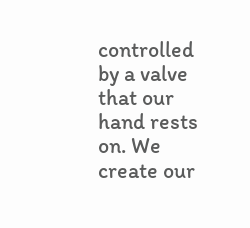controlled by a valve that our hand rests on. We create our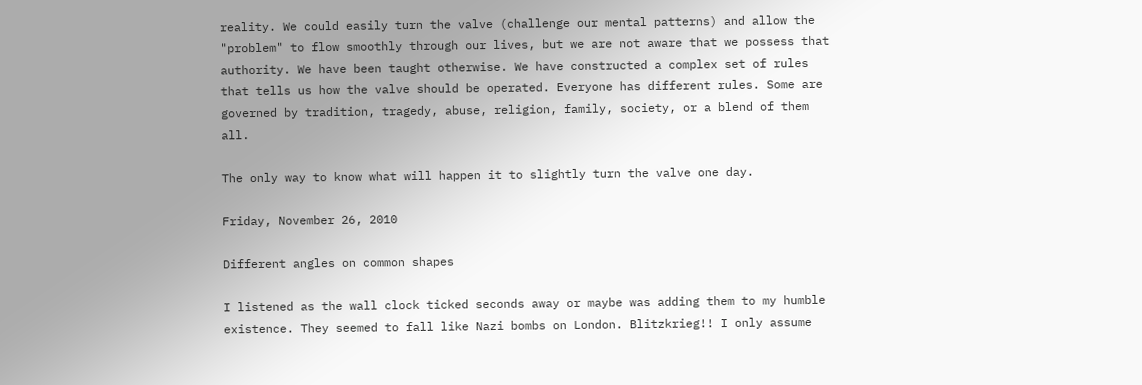reality. We could easily turn the valve (challenge our mental patterns) and allow the "problem" to flow smoothly through our lives, but we are not aware that we possess that authority. We have been taught otherwise. We have constructed a complex set of rules that tells us how the valve should be operated. Everyone has different rules. Some are governed by tradition, tragedy, abuse, religion, family, society, or a blend of them all.

The only way to know what will happen it to slightly turn the valve one day.

Friday, November 26, 2010

Different angles on common shapes

I listened as the wall clock ticked seconds away or maybe was adding them to my humble existence. They seemed to fall like Nazi bombs on London. Blitzkrieg!! I only assume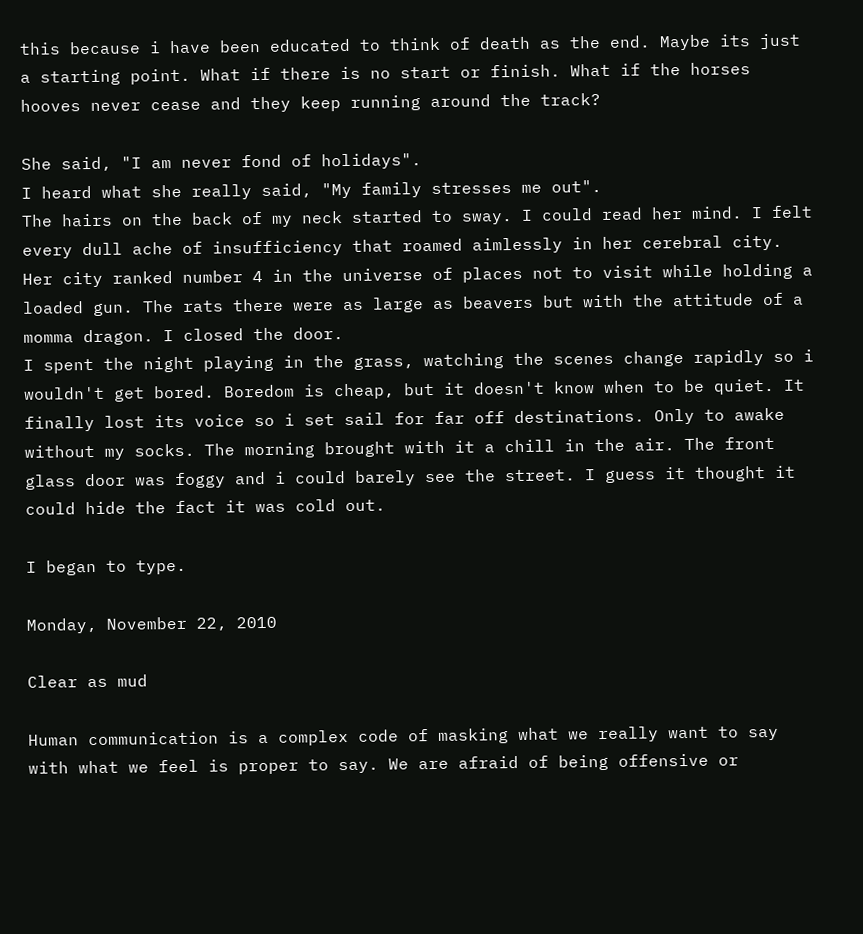this because i have been educated to think of death as the end. Maybe its just a starting point. What if there is no start or finish. What if the horses hooves never cease and they keep running around the track?

She said, "I am never fond of holidays".
I heard what she really said, "My family stresses me out".
The hairs on the back of my neck started to sway. I could read her mind. I felt every dull ache of insufficiency that roamed aimlessly in her cerebral city. Her city ranked number 4 in the universe of places not to visit while holding a loaded gun. The rats there were as large as beavers but with the attitude of a momma dragon. I closed the door.
I spent the night playing in the grass, watching the scenes change rapidly so i wouldn't get bored. Boredom is cheap, but it doesn't know when to be quiet. It finally lost its voice so i set sail for far off destinations. Only to awake without my socks. The morning brought with it a chill in the air. The front glass door was foggy and i could barely see the street. I guess it thought it could hide the fact it was cold out.

I began to type.

Monday, November 22, 2010

Clear as mud

Human communication is a complex code of masking what we really want to say with what we feel is proper to say. We are afraid of being offensive or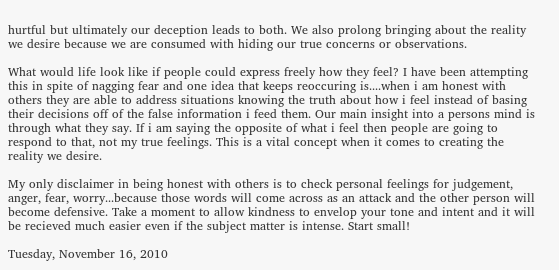hurtful but ultimately our deception leads to both. We also prolong bringing about the reality we desire because we are consumed with hiding our true concerns or observations.

What would life look like if people could express freely how they feel? I have been attempting this in spite of nagging fear and one idea that keeps reoccuring is....when i am honest with others they are able to address situations knowing the truth about how i feel instead of basing their decisions off of the false information i feed them. Our main insight into a persons mind is through what they say. If i am saying the opposite of what i feel then people are going to respond to that, not my true feelings. This is a vital concept when it comes to creating the reality we desire.

My only disclaimer in being honest with others is to check personal feelings for judgement, anger, fear, worry...because those words will come across as an attack and the other person will become defensive. Take a moment to allow kindness to envelop your tone and intent and it will be recieved much easier even if the subject matter is intense. Start small!

Tuesday, November 16, 2010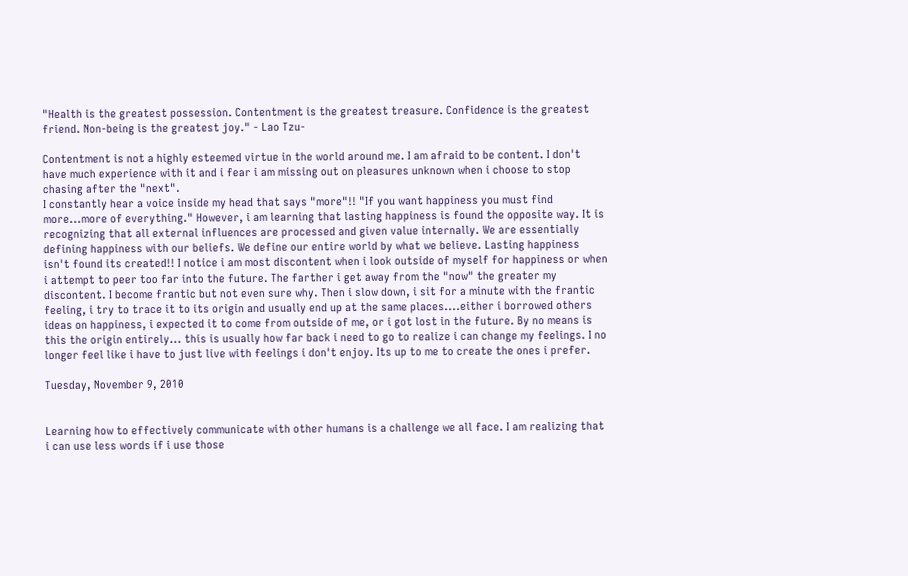"Health is the greatest possession. Contentment is the greatest treasure. Confidence is the greatest friend. Non-being is the greatest joy." - Lao Tzu-

Contentment is not a highly esteemed virtue in the world around me. I am afraid to be content. I don't have much experience with it and i fear i am missing out on pleasures unknown when i choose to stop chasing after the "next".
I constantly hear a voice inside my head that says "more"!! "If you want happiness you must find more...more of everything." However, i am learning that lasting happiness is found the opposite way. It is recognizing that all external influences are processed and given value internally. We are essentially defining happiness with our beliefs. We define our entire world by what we believe. Lasting happiness isn't found its created!! I notice i am most discontent when i look outside of myself for happiness or when i attempt to peer too far into the future. The farther i get away from the "now" the greater my discontent. I become frantic but not even sure why. Then i slow down, i sit for a minute with the frantic feeling, i try to trace it to its origin and usually end up at the same places....either i borrowed others ideas on happiness, i expected it to come from outside of me, or i got lost in the future. By no means is this the origin entirely... this is usually how far back i need to go to realize i can change my feelings. I no longer feel like i have to just live with feelings i don't enjoy. Its up to me to create the ones i prefer.

Tuesday, November 9, 2010


Learning how to effectively communicate with other humans is a challenge we all face. I am realizing that i can use less words if i use those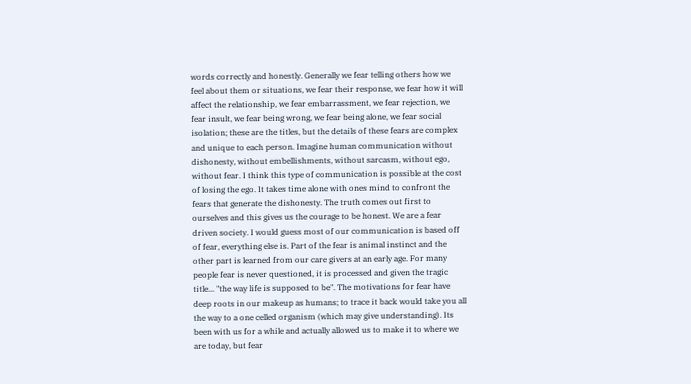words correctly and honestly. Generally we fear telling others how we feel about them or situations, we fear their response, we fear how it will affect the relationship, we fear embarrassment, we fear rejection, we fear insult, we fear being wrong, we fear being alone, we fear social isolation; these are the titles, but the details of these fears are complex and unique to each person. Imagine human communication without dishonesty, without embellishments, without sarcasm, without ego, without fear. I think this type of communication is possible at the cost of losing the ego. It takes time alone with ones mind to confront the fears that generate the dishonesty. The truth comes out first to ourselves and this gives us the courage to be honest. We are a fear driven society. I would guess most of our communication is based off of fear, everything else is. Part of the fear is animal instinct and the other part is learned from our care givers at an early age. For many people fear is never questioned, it is processed and given the tragic title... "the way life is supposed to be". The motivations for fear have deep roots in our makeup as humans; to trace it back would take you all the way to a one celled organism (which may give understanding). Its been with us for a while and actually allowed us to make it to where we are today, but fear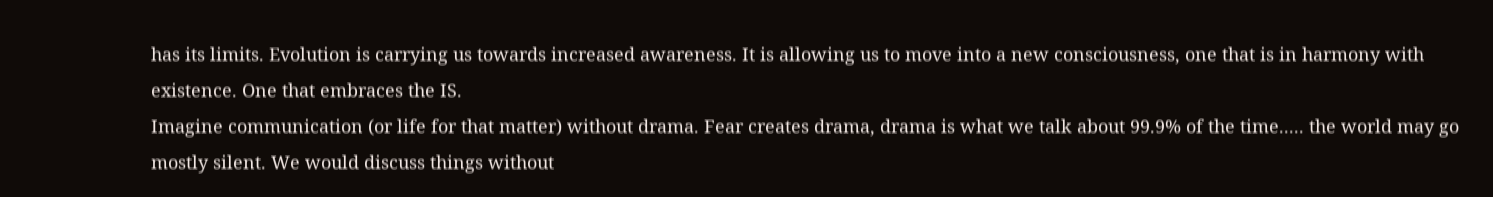has its limits. Evolution is carrying us towards increased awareness. It is allowing us to move into a new consciousness, one that is in harmony with existence. One that embraces the IS.
Imagine communication (or life for that matter) without drama. Fear creates drama, drama is what we talk about 99.9% of the time..... the world may go mostly silent. We would discuss things without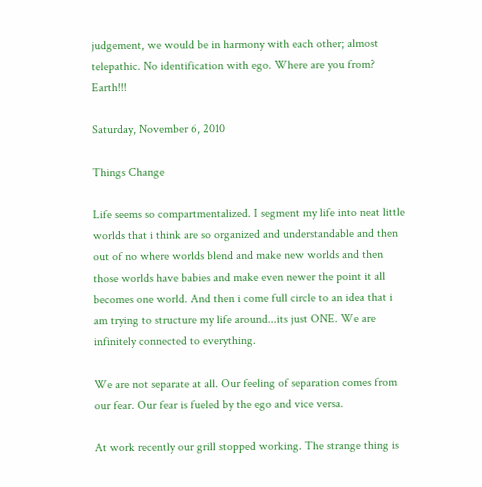judgement, we would be in harmony with each other; almost telepathic. No identification with ego. Where are you from? Earth!!!

Saturday, November 6, 2010

Things Change

Life seems so compartmentalized. I segment my life into neat little worlds that i think are so organized and understandable and then out of no where worlds blend and make new worlds and then those worlds have babies and make even newer the point it all becomes one world. And then i come full circle to an idea that i am trying to structure my life around...its just ONE. We are infinitely connected to everything.

We are not separate at all. Our feeling of separation comes from our fear. Our fear is fueled by the ego and vice versa.

At work recently our grill stopped working. The strange thing is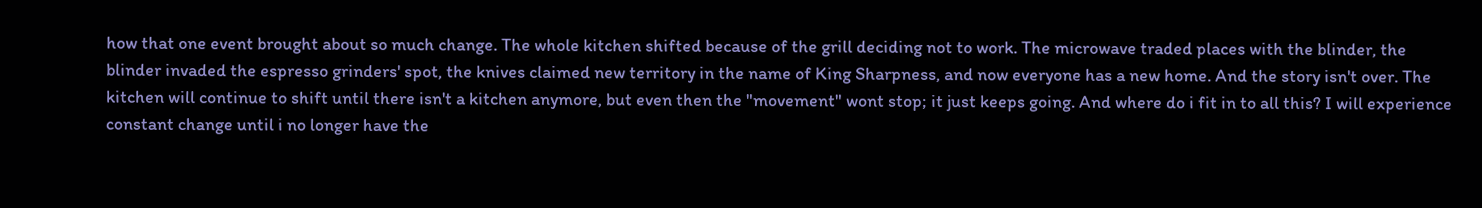how that one event brought about so much change. The whole kitchen shifted because of the grill deciding not to work. The microwave traded places with the blinder, the blinder invaded the espresso grinders' spot, the knives claimed new territory in the name of King Sharpness, and now everyone has a new home. And the story isn't over. The kitchen will continue to shift until there isn't a kitchen anymore, but even then the "movement" wont stop; it just keeps going. And where do i fit in to all this? I will experience constant change until i no longer have the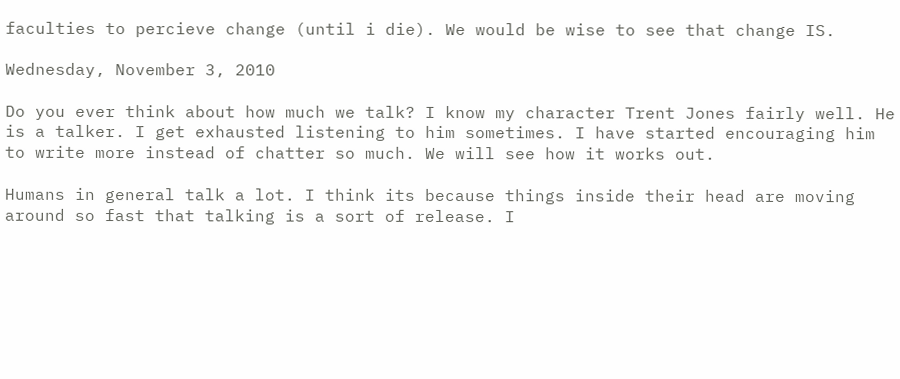faculties to percieve change (until i die). We would be wise to see that change IS.

Wednesday, November 3, 2010

Do you ever think about how much we talk? I know my character Trent Jones fairly well. He is a talker. I get exhausted listening to him sometimes. I have started encouraging him to write more instead of chatter so much. We will see how it works out.

Humans in general talk a lot. I think its because things inside their head are moving around so fast that talking is a sort of release. I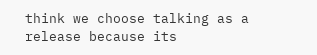think we choose talking as a release because its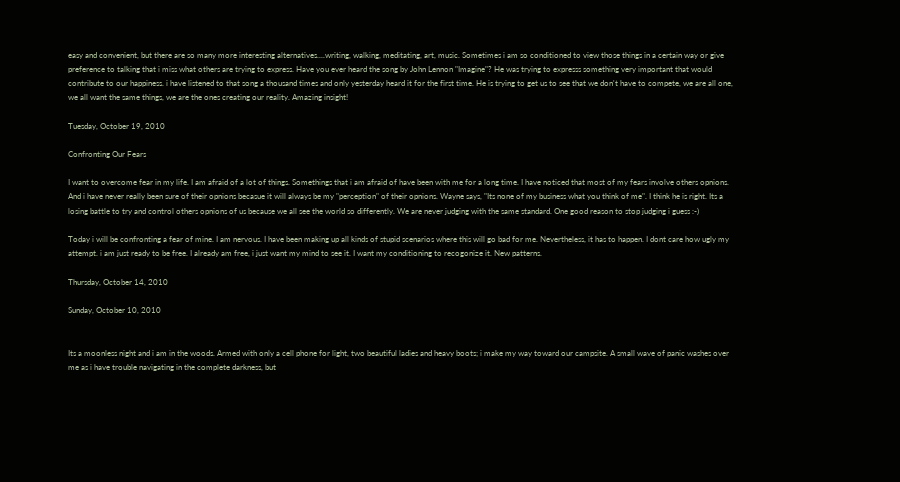easy and convenient, but there are so many more interesting alternatives....writing, walking, meditating, art, music. Sometimes i am so conditioned to view those things in a certain way or give preference to talking that i miss what others are trying to express. Have you ever heard the song by John Lennon "Imagine"? He was trying to expresss something very important that would contribute to our happiness. i have listened to that song a thousand times and only yesterday heard it for the first time. He is trying to get us to see that we don't have to compete, we are all one, we all want the same things, we are the ones creating our reality. Amazing insight!

Tuesday, October 19, 2010

Confronting Our Fears

I want to overcome fear in my life. I am afraid of a lot of things. Somethings that i am afraid of have been with me for a long time. I have noticed that most of my fears involve others opnions. And i have never really been sure of their opnions becasue it will always be my "perception" of their opnions. Wayne says, "Its none of my business what you think of me". I think he is right. Its a losing battle to try and control others opnions of us because we all see the world so differently. We are never judging with the same standard. One good reason to stop judging i guess :-)

Today i will be confronting a fear of mine. I am nervous. I have been making up all kinds of stupid scenarios where this will go bad for me. Nevertheless, it has to happen. I dont care how ugly my attempt. i am just ready to be free. I already am free, i just want my mind to see it. I want my conditioning to recogonize it. New patterns.

Thursday, October 14, 2010

Sunday, October 10, 2010


Its a moonless night and i am in the woods. Armed with only a cell phone for light, two beautiful ladies and heavy boots; i make my way toward our campsite. A small wave of panic washes over me as i have trouble navigating in the complete darkness, but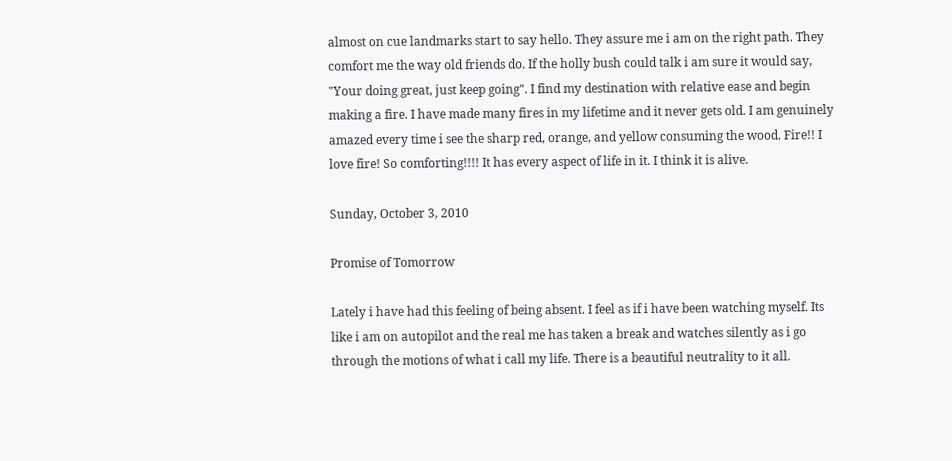almost on cue landmarks start to say hello. They assure me i am on the right path. They comfort me the way old friends do. If the holly bush could talk i am sure it would say, "Your doing great, just keep going". I find my destination with relative ease and begin making a fire. I have made many fires in my lifetime and it never gets old. I am genuinely amazed every time i see the sharp red, orange, and yellow consuming the wood. Fire!! I love fire! So comforting!!!! It has every aspect of life in it. I think it is alive.

Sunday, October 3, 2010

Promise of Tomorrow

Lately i have had this feeling of being absent. I feel as if i have been watching myself. Its like i am on autopilot and the real me has taken a break and watches silently as i go through the motions of what i call my life. There is a beautiful neutrality to it all.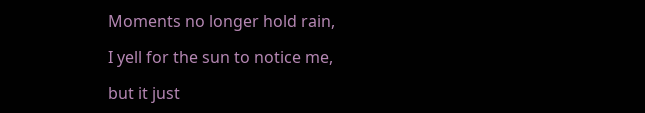Moments no longer hold rain,

I yell for the sun to notice me,

but it just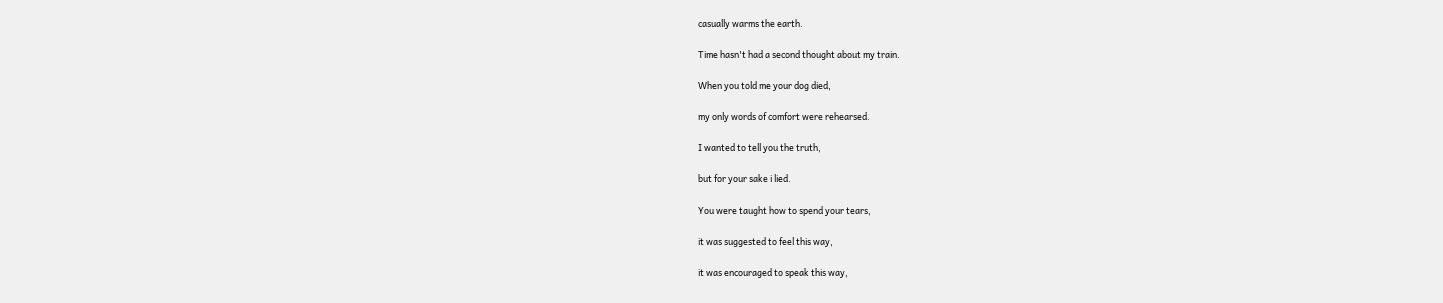casually warms the earth.

Time hasn't had a second thought about my train.

When you told me your dog died,

my only words of comfort were rehearsed.

I wanted to tell you the truth,

but for your sake i lied.

You were taught how to spend your tears,

it was suggested to feel this way,

it was encouraged to speak this way,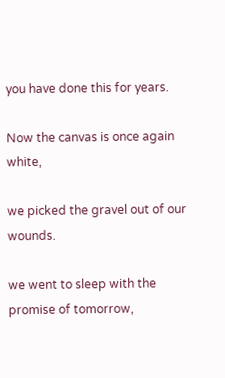you have done this for years.

Now the canvas is once again white,

we picked the gravel out of our wounds.

we went to sleep with the promise of tomorrow,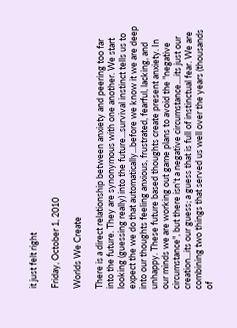it just felt right

Friday, October 1, 2010

Worlds We Create

There is a direct relationship between anxiety and peering too far into the future. They are synonymous with one another. We start looking (guessing really) into the future...survival instinct tells us to expect the we do that automatically...before we know it we are deep into our thoughts feeling anxious, frustrated, fearful, lacking, and unhappy. These future based thoughts create present anxiety. In our minds we are working out game plans to avoid the "negative circumstance", but there isn't a negative circumstance....its just our creation...its our guess; a guess that is full of instinctual fear. We are combining two things that served us well over the years (thousands of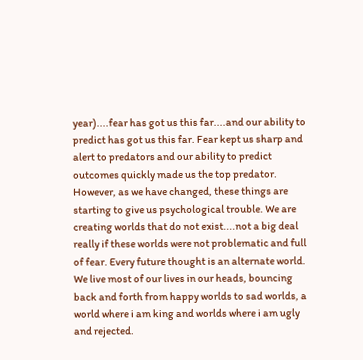year)....fear has got us this far....and our ability to predict has got us this far. Fear kept us sharp and alert to predators and our ability to predict outcomes quickly made us the top predator. However, as we have changed, these things are starting to give us psychological trouble. We are creating worlds that do not exist....not a big deal really if these worlds were not problematic and full of fear. Every future thought is an alternate world. We live most of our lives in our heads, bouncing back and forth from happy worlds to sad worlds, a world where i am king and worlds where i am ugly and rejected.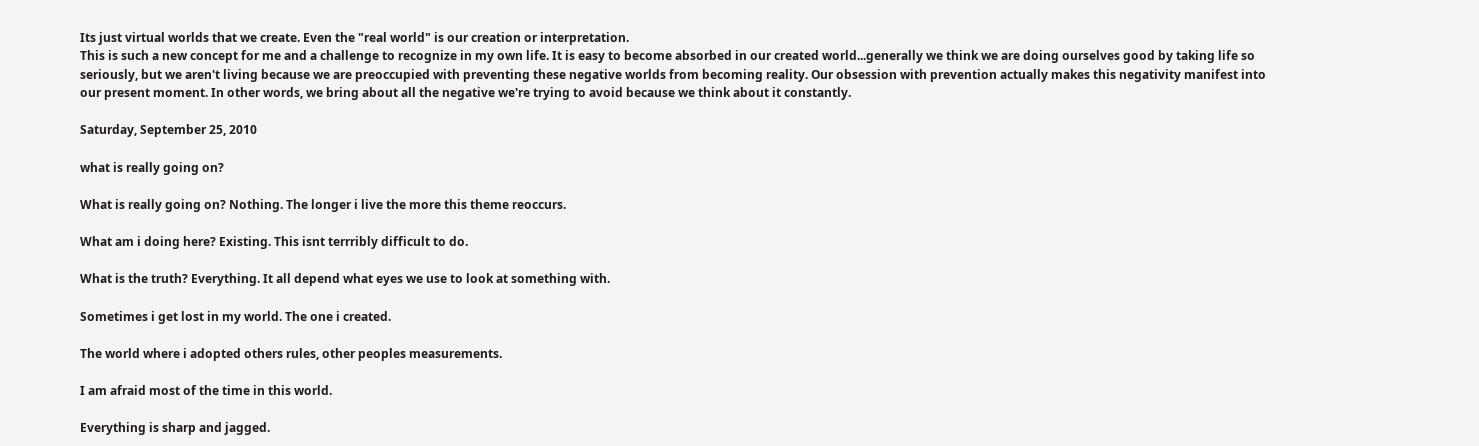Its just virtual worlds that we create. Even the "real world" is our creation or interpretation.
This is such a new concept for me and a challenge to recognize in my own life. It is easy to become absorbed in our created world...generally we think we are doing ourselves good by taking life so seriously, but we aren't living because we are preoccupied with preventing these negative worlds from becoming reality. Our obsession with prevention actually makes this negativity manifest into our present moment. In other words, we bring about all the negative we're trying to avoid because we think about it constantly.

Saturday, September 25, 2010

what is really going on?

What is really going on? Nothing. The longer i live the more this theme reoccurs.

What am i doing here? Existing. This isnt terrribly difficult to do.

What is the truth? Everything. It all depend what eyes we use to look at something with.

Sometimes i get lost in my world. The one i created.

The world where i adopted others rules, other peoples measurements.

I am afraid most of the time in this world.

Everything is sharp and jagged.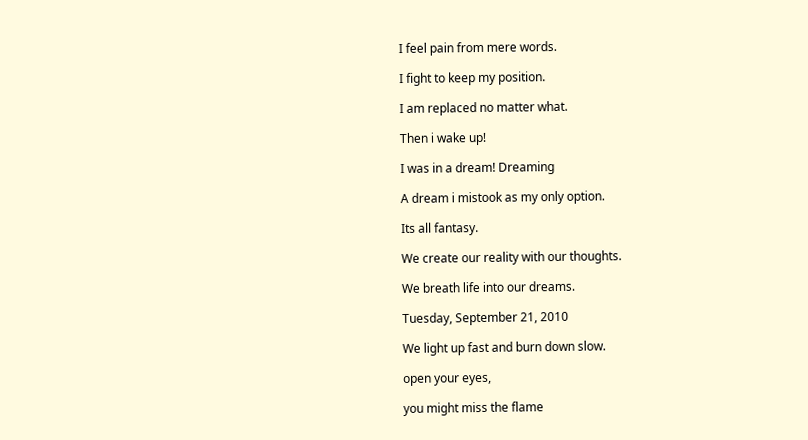I feel pain from mere words.

I fight to keep my position.

I am replaced no matter what.

Then i wake up!

I was in a dream! Dreaming

A dream i mistook as my only option.

Its all fantasy.

We create our reality with our thoughts.

We breath life into our dreams.

Tuesday, September 21, 2010

We light up fast and burn down slow.

open your eyes,

you might miss the flame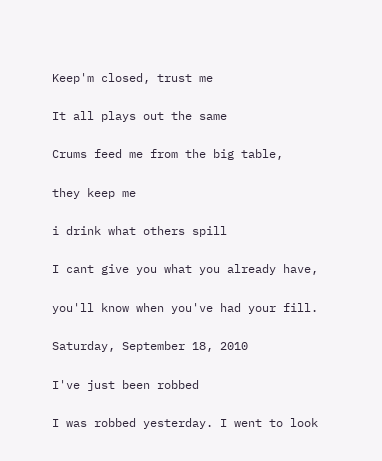Keep'm closed, trust me

It all plays out the same

Crums feed me from the big table,

they keep me

i drink what others spill

I cant give you what you already have,

you'll know when you've had your fill.

Saturday, September 18, 2010

I've just been robbed

I was robbed yesterday. I went to look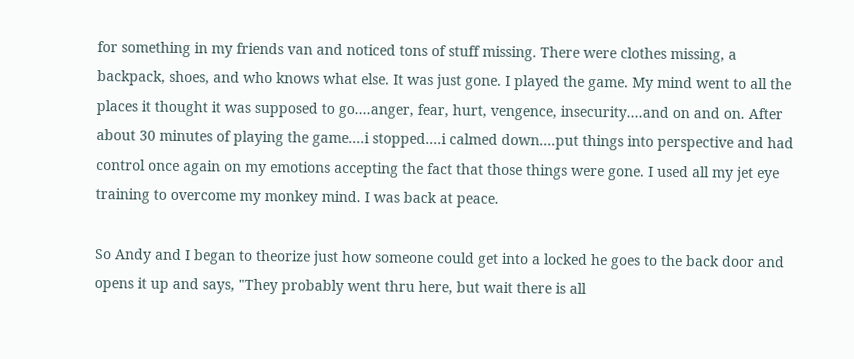for something in my friends van and noticed tons of stuff missing. There were clothes missing, a backpack, shoes, and who knows what else. It was just gone. I played the game. My mind went to all the places it thought it was supposed to go....anger, fear, hurt, vengence, insecurity....and on and on. After about 30 minutes of playing the game....i stopped....i calmed down....put things into perspective and had control once again on my emotions accepting the fact that those things were gone. I used all my jet eye training to overcome my monkey mind. I was back at peace.

So Andy and I began to theorize just how someone could get into a locked he goes to the back door and opens it up and says, "They probably went thru here, but wait there is all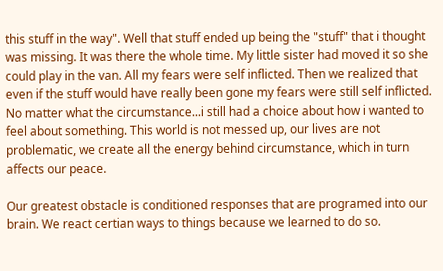this stuff in the way". Well that stuff ended up being the "stuff" that i thought was missing. It was there the whole time. My little sister had moved it so she could play in the van. All my fears were self inflicted. Then we realized that even if the stuff would have really been gone my fears were still self inflicted. No matter what the circumstance...i still had a choice about how i wanted to feel about something. This world is not messed up, our lives are not problematic, we create all the energy behind circumstance, which in turn affects our peace.

Our greatest obstacle is conditioned responses that are programed into our brain. We react certian ways to things because we learned to do so.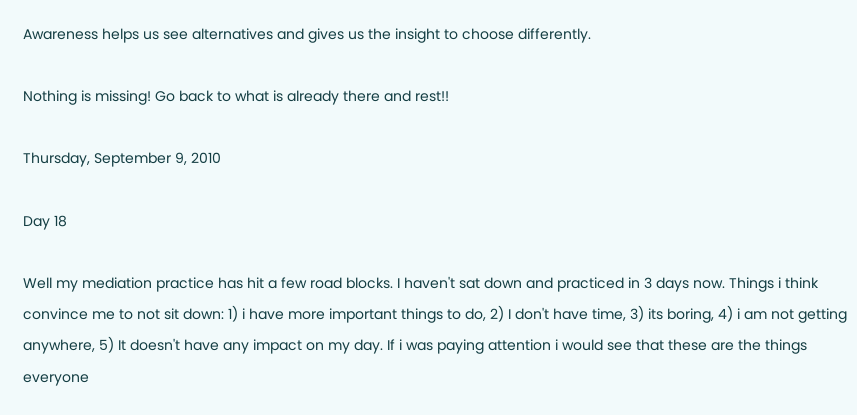Awareness helps us see alternatives and gives us the insight to choose differently.

Nothing is missing! Go back to what is already there and rest!!

Thursday, September 9, 2010

Day 18

Well my mediation practice has hit a few road blocks. I haven't sat down and practiced in 3 days now. Things i think convince me to not sit down: 1) i have more important things to do, 2) I don't have time, 3) its boring, 4) i am not getting anywhere, 5) It doesn't have any impact on my day. If i was paying attention i would see that these are the things everyone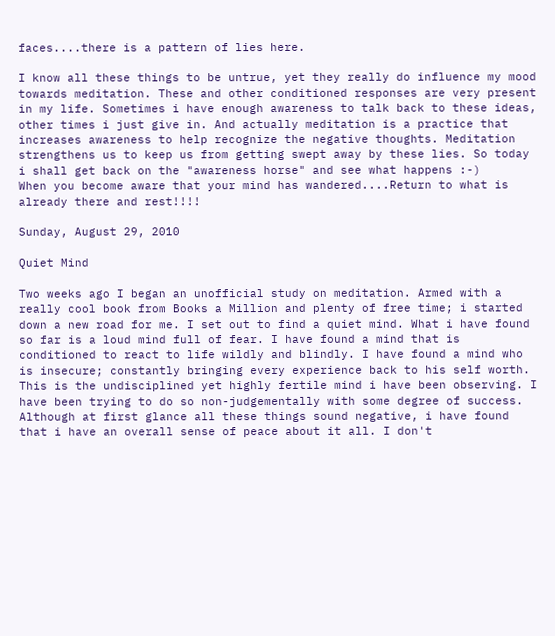faces....there is a pattern of lies here.

I know all these things to be untrue, yet they really do influence my mood towards meditation. These and other conditioned responses are very present in my life. Sometimes i have enough awareness to talk back to these ideas, other times i just give in. And actually meditation is a practice that increases awareness to help recognize the negative thoughts. Meditation strengthens us to keep us from getting swept away by these lies. So today i shall get back on the "awareness horse" and see what happens :-)
When you become aware that your mind has wandered....Return to what is already there and rest!!!!

Sunday, August 29, 2010

Quiet Mind

Two weeks ago I began an unofficial study on meditation. Armed with a really cool book from Books a Million and plenty of free time; i started down a new road for me. I set out to find a quiet mind. What i have found so far is a loud mind full of fear. I have found a mind that is conditioned to react to life wildly and blindly. I have found a mind who is insecure; constantly bringing every experience back to his self worth. This is the undisciplined yet highly fertile mind i have been observing. I have been trying to do so non-judgementally with some degree of success. Although at first glance all these things sound negative, i have found that i have an overall sense of peace about it all. I don't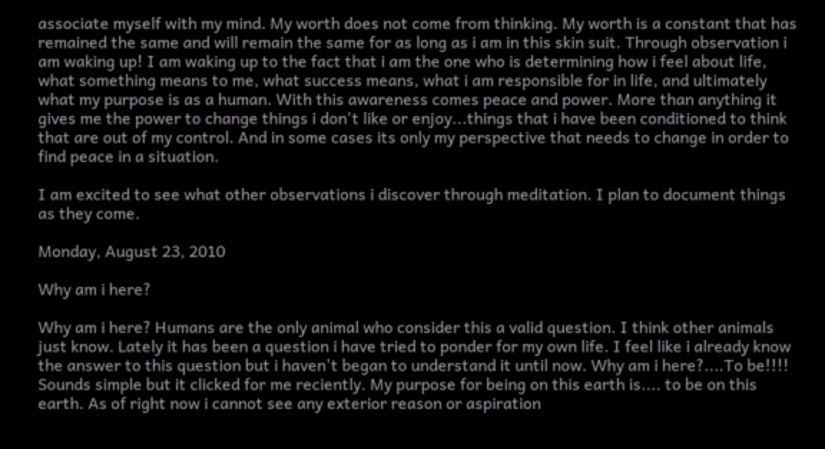associate myself with my mind. My worth does not come from thinking. My worth is a constant that has remained the same and will remain the same for as long as i am in this skin suit. Through observation i am waking up! I am waking up to the fact that i am the one who is determining how i feel about life, what something means to me, what success means, what i am responsible for in life, and ultimately what my purpose is as a human. With this awareness comes peace and power. More than anything it gives me the power to change things i don't like or enjoy...things that i have been conditioned to think that are out of my control. And in some cases its only my perspective that needs to change in order to find peace in a situation.

I am excited to see what other observations i discover through meditation. I plan to document things as they come.

Monday, August 23, 2010

Why am i here?

Why am i here? Humans are the only animal who consider this a valid question. I think other animals just know. Lately it has been a question i have tried to ponder for my own life. I feel like i already know the answer to this question but i haven't began to understand it until now. Why am i here?....To be!!!! Sounds simple but it clicked for me reciently. My purpose for being on this earth is.... to be on this earth. As of right now i cannot see any exterior reason or aspiration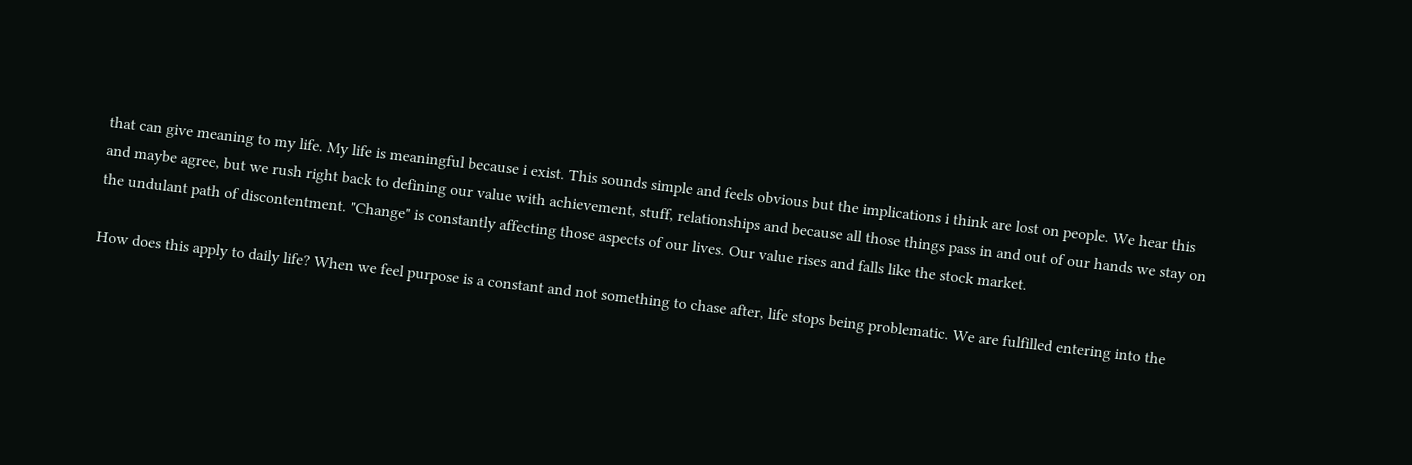that can give meaning to my life. My life is meaningful because i exist. This sounds simple and feels obvious but the implications i think are lost on people. We hear this and maybe agree, but we rush right back to defining our value with achievement, stuff, relationships and because all those things pass in and out of our hands we stay on the undulant path of discontentment. "Change" is constantly affecting those aspects of our lives. Our value rises and falls like the stock market.

How does this apply to daily life? When we feel purpose is a constant and not something to chase after, life stops being problematic. We are fulfilled entering into the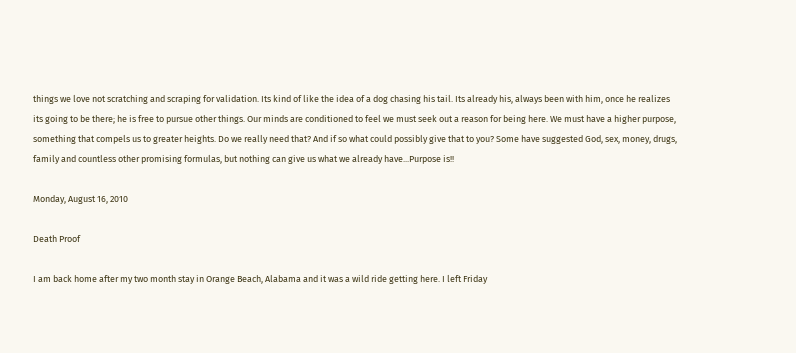things we love not scratching and scraping for validation. Its kind of like the idea of a dog chasing his tail. Its already his, always been with him, once he realizes its going to be there; he is free to pursue other things. Our minds are conditioned to feel we must seek out a reason for being here. We must have a higher purpose, something that compels us to greater heights. Do we really need that? And if so what could possibly give that to you? Some have suggested God, sex, money, drugs, family and countless other promising formulas, but nothing can give us what we already have...Purpose is!!

Monday, August 16, 2010

Death Proof

I am back home after my two month stay in Orange Beach, Alabama and it was a wild ride getting here. I left Friday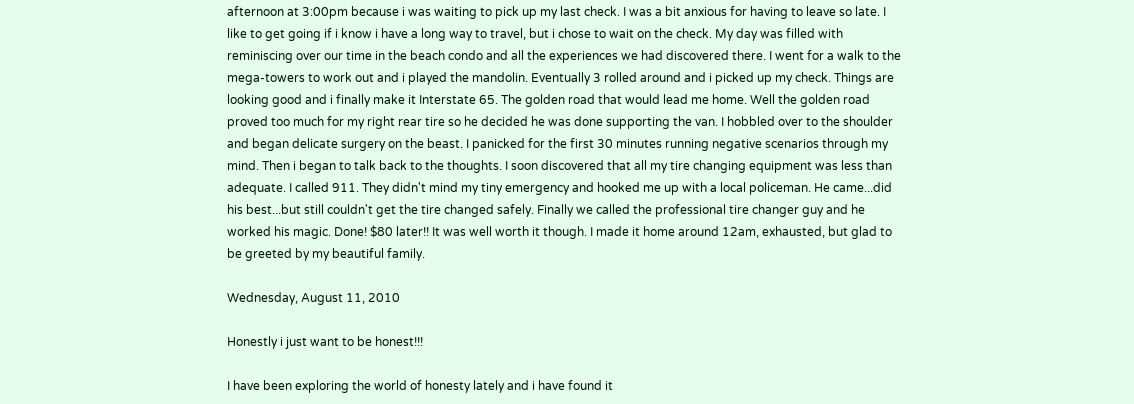afternoon at 3:00pm because i was waiting to pick up my last check. I was a bit anxious for having to leave so late. I like to get going if i know i have a long way to travel, but i chose to wait on the check. My day was filled with reminiscing over our time in the beach condo and all the experiences we had discovered there. I went for a walk to the mega-towers to work out and i played the mandolin. Eventually 3 rolled around and i picked up my check. Things are looking good and i finally make it Interstate 65. The golden road that would lead me home. Well the golden road proved too much for my right rear tire so he decided he was done supporting the van. I hobbled over to the shoulder and began delicate surgery on the beast. I panicked for the first 30 minutes running negative scenarios through my mind. Then i began to talk back to the thoughts. I soon discovered that all my tire changing equipment was less than adequate. I called 911. They didn't mind my tiny emergency and hooked me up with a local policeman. He came...did his best...but still couldn't get the tire changed safely. Finally we called the professional tire changer guy and he worked his magic. Done! $80 later!! It was well worth it though. I made it home around 12am, exhausted, but glad to be greeted by my beautiful family.

Wednesday, August 11, 2010

Honestly i just want to be honest!!!

I have been exploring the world of honesty lately and i have found it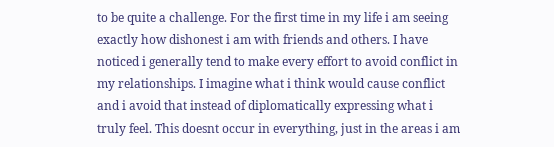to be quite a challenge. For the first time in my life i am seeing exactly how dishonest i am with friends and others. I have noticed i generally tend to make every effort to avoid conflict in my relationships. I imagine what i think would cause conflict and i avoid that instead of diplomatically expressing what i truly feel. This doesnt occur in everything, just in the areas i am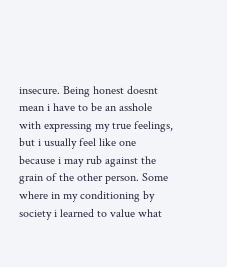insecure. Being honest doesnt mean i have to be an asshole with expressing my true feelings, but i usually feel like one because i may rub against the grain of the other person. Some where in my conditioning by society i learned to value what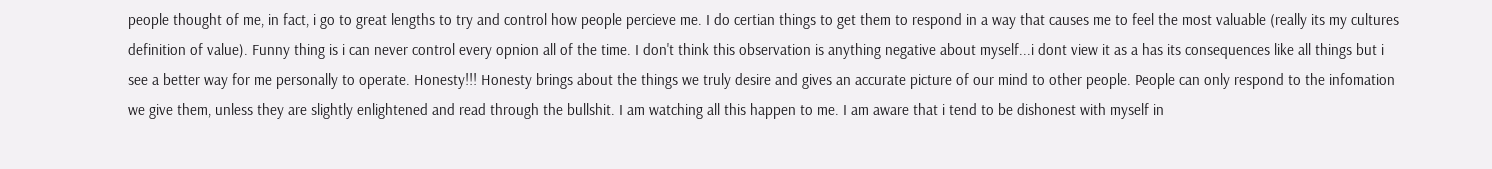people thought of me, in fact, i go to great lengths to try and control how people percieve me. I do certian things to get them to respond in a way that causes me to feel the most valuable (really its my cultures definition of value). Funny thing is i can never control every opnion all of the time. I don't think this observation is anything negative about myself...i dont view it as a has its consequences like all things but i see a better way for me personally to operate. Honesty!!! Honesty brings about the things we truly desire and gives an accurate picture of our mind to other people. People can only respond to the infomation we give them, unless they are slightly enlightened and read through the bullshit. I am watching all this happen to me. I am aware that i tend to be dishonest with myself in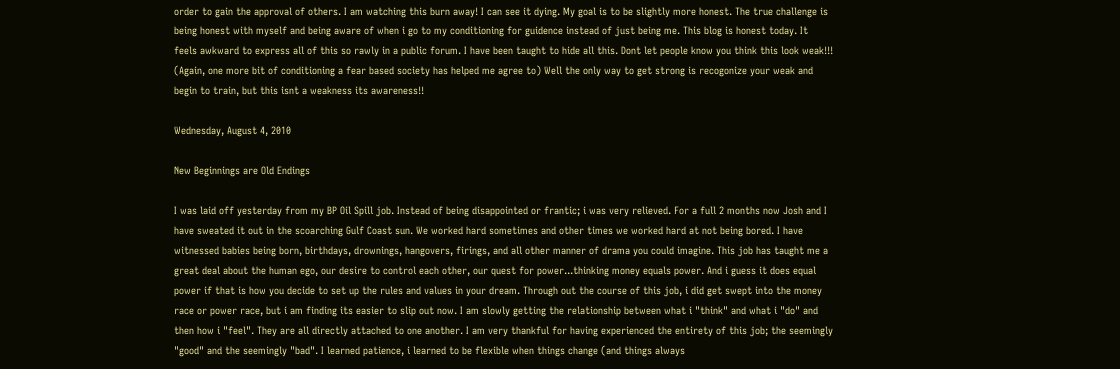order to gain the approval of others. I am watching this burn away! I can see it dying. My goal is to be slightly more honest. The true challenge is being honest with myself and being aware of when i go to my conditioning for guidence instead of just being me. This blog is honest today. It feels awkward to express all of this so rawly in a public forum. I have been taught to hide all this. Dont let people know you think this look weak!!! (Again, one more bit of conditioning a fear based society has helped me agree to) Well the only way to get strong is recogonize your weak and begin to train, but this isnt a weakness its awareness!!

Wednesday, August 4, 2010

New Beginnings are Old Endings

I was laid off yesterday from my BP Oil Spill job. Instead of being disappointed or frantic; i was very relieved. For a full 2 months now Josh and I have sweated it out in the scoarching Gulf Coast sun. We worked hard sometimes and other times we worked hard at not being bored. I have witnessed babies being born, birthdays, drownings, hangovers, firings, and all other manner of drama you could imagine. This job has taught me a great deal about the human ego, our desire to control each other, our quest for power...thinking money equals power. And i guess it does equal power if that is how you decide to set up the rules and values in your dream. Through out the course of this job, i did get swept into the money race or power race, but i am finding its easier to slip out now. I am slowly getting the relationship between what i "think" and what i "do" and then how i "feel". They are all directly attached to one another. I am very thankful for having experienced the entirety of this job; the seemingly "good" and the seemingly "bad". I learned patience, i learned to be flexible when things change (and things always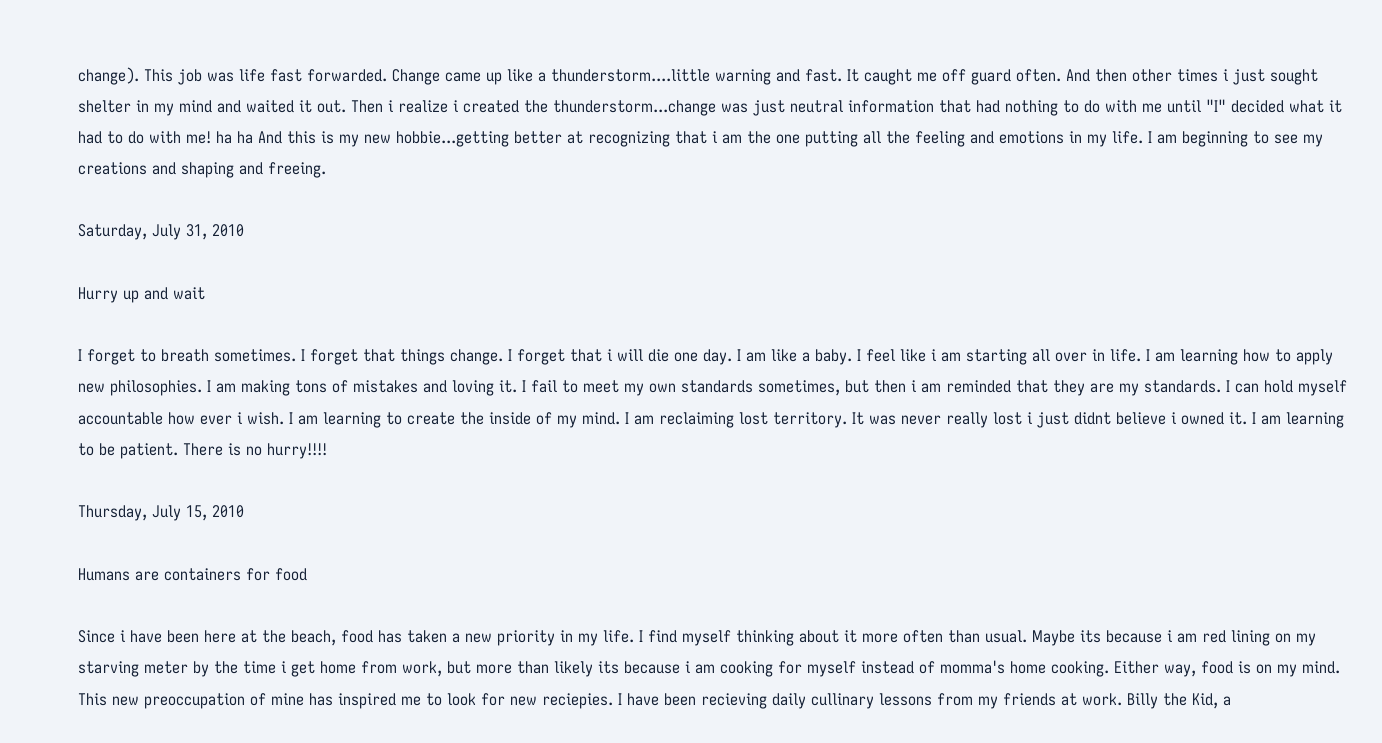change). This job was life fast forwarded. Change came up like a thunderstorm....little warning and fast. It caught me off guard often. And then other times i just sought shelter in my mind and waited it out. Then i realize i created the thunderstorm...change was just neutral information that had nothing to do with me until "I" decided what it had to do with me! ha ha And this is my new hobbie...getting better at recognizing that i am the one putting all the feeling and emotions in my life. I am beginning to see my creations and shaping and freeing.

Saturday, July 31, 2010

Hurry up and wait

I forget to breath sometimes. I forget that things change. I forget that i will die one day. I am like a baby. I feel like i am starting all over in life. I am learning how to apply new philosophies. I am making tons of mistakes and loving it. I fail to meet my own standards sometimes, but then i am reminded that they are my standards. I can hold myself accountable how ever i wish. I am learning to create the inside of my mind. I am reclaiming lost territory. It was never really lost i just didnt believe i owned it. I am learning to be patient. There is no hurry!!!!

Thursday, July 15, 2010

Humans are containers for food

Since i have been here at the beach, food has taken a new priority in my life. I find myself thinking about it more often than usual. Maybe its because i am red lining on my starving meter by the time i get home from work, but more than likely its because i am cooking for myself instead of momma's home cooking. Either way, food is on my mind. This new preoccupation of mine has inspired me to look for new reciepies. I have been recieving daily cullinary lessons from my friends at work. Billy the Kid, a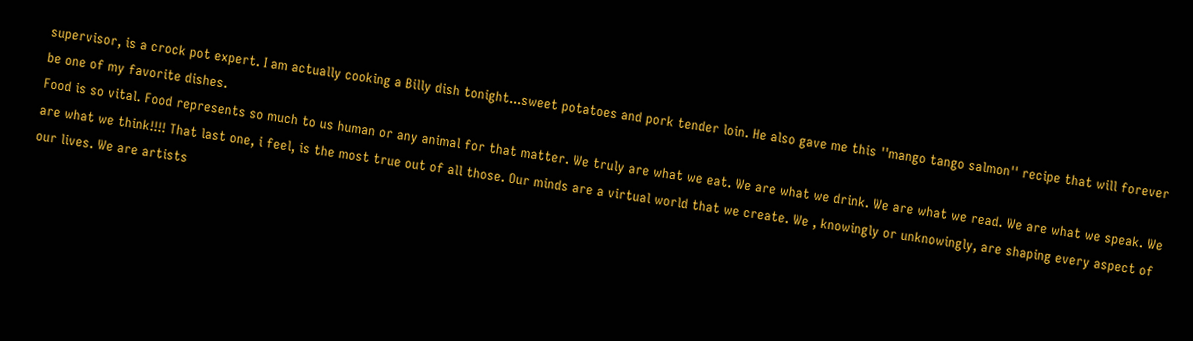supervisor, is a crock pot expert. I am actually cooking a Billy dish tonight...sweet potatoes and pork tender loin. He also gave me this ''mango tango salmon'' recipe that will forever be one of my favorite dishes.
Food is so vital. Food represents so much to us human or any animal for that matter. We truly are what we eat. We are what we drink. We are what we read. We are what we speak. We are what we think!!!! That last one, i feel, is the most true out of all those. Our minds are a virtual world that we create. We , knowingly or unknowingly, are shaping every aspect of our lives. We are artists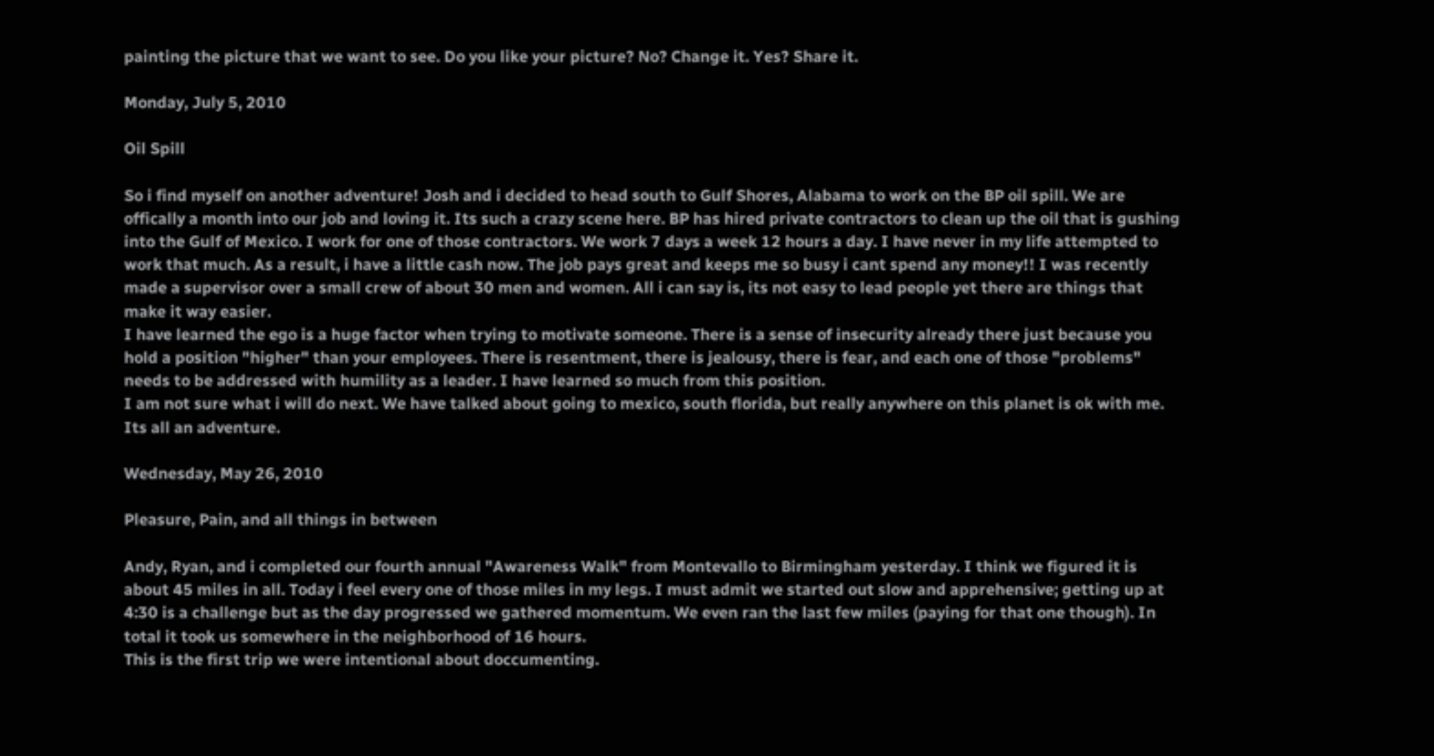painting the picture that we want to see. Do you like your picture? No? Change it. Yes? Share it.

Monday, July 5, 2010

Oil Spill

So i find myself on another adventure! Josh and i decided to head south to Gulf Shores, Alabama to work on the BP oil spill. We are offically a month into our job and loving it. Its such a crazy scene here. BP has hired private contractors to clean up the oil that is gushing into the Gulf of Mexico. I work for one of those contractors. We work 7 days a week 12 hours a day. I have never in my life attempted to work that much. As a result, i have a little cash now. The job pays great and keeps me so busy i cant spend any money!! I was recently made a supervisor over a small crew of about 30 men and women. All i can say is, its not easy to lead people yet there are things that make it way easier.
I have learned the ego is a huge factor when trying to motivate someone. There is a sense of insecurity already there just because you hold a position "higher" than your employees. There is resentment, there is jealousy, there is fear, and each one of those "problems" needs to be addressed with humility as a leader. I have learned so much from this position.
I am not sure what i will do next. We have talked about going to mexico, south florida, but really anywhere on this planet is ok with me. Its all an adventure.

Wednesday, May 26, 2010

Pleasure, Pain, and all things in between

Andy, Ryan, and i completed our fourth annual "Awareness Walk" from Montevallo to Birmingham yesterday. I think we figured it is about 45 miles in all. Today i feel every one of those miles in my legs. I must admit we started out slow and apprehensive; getting up at 4:30 is a challenge but as the day progressed we gathered momentum. We even ran the last few miles (paying for that one though). In total it took us somewhere in the neighborhood of 16 hours.
This is the first trip we were intentional about doccumenting.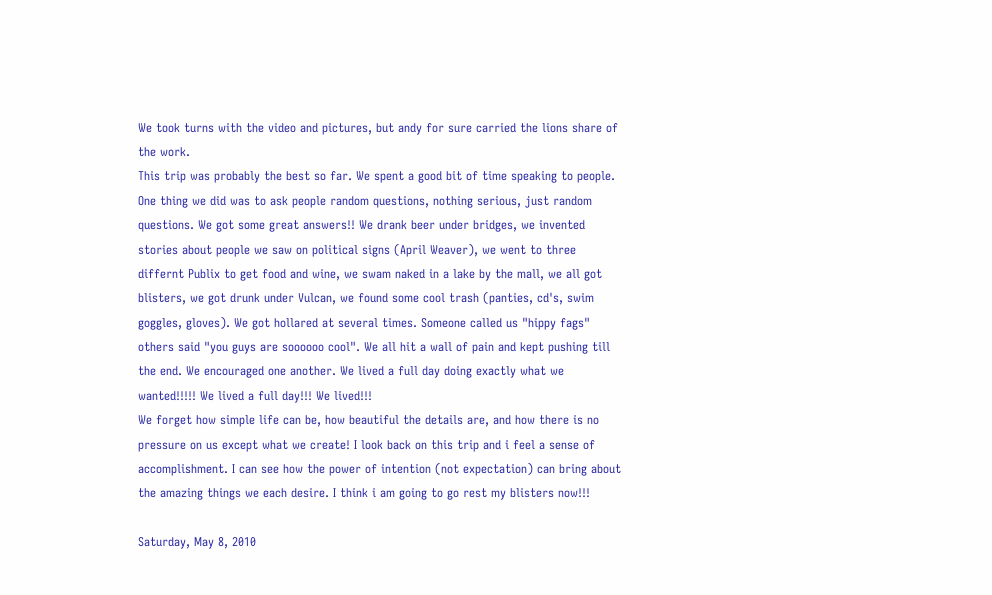We took turns with the video and pictures, but andy for sure carried the lions share of the work.
This trip was probably the best so far. We spent a good bit of time speaking to people. One thing we did was to ask people random questions, nothing serious, just random questions. We got some great answers!! We drank beer under bridges, we invented stories about people we saw on political signs (April Weaver), we went to three differnt Publix to get food and wine, we swam naked in a lake by the mall, we all got blisters, we got drunk under Vulcan, we found some cool trash (panties, cd's, swim goggles, gloves). We got hollared at several times. Someone called us "hippy fags" others said "you guys are soooooo cool". We all hit a wall of pain and kept pushing till the end. We encouraged one another. We lived a full day doing exactly what we wanted!!!!! We lived a full day!!! We lived!!!
We forget how simple life can be, how beautiful the details are, and how there is no pressure on us except what we create! I look back on this trip and i feel a sense of accomplishment. I can see how the power of intention (not expectation) can bring about the amazing things we each desire. I think i am going to go rest my blisters now!!!

Saturday, May 8, 2010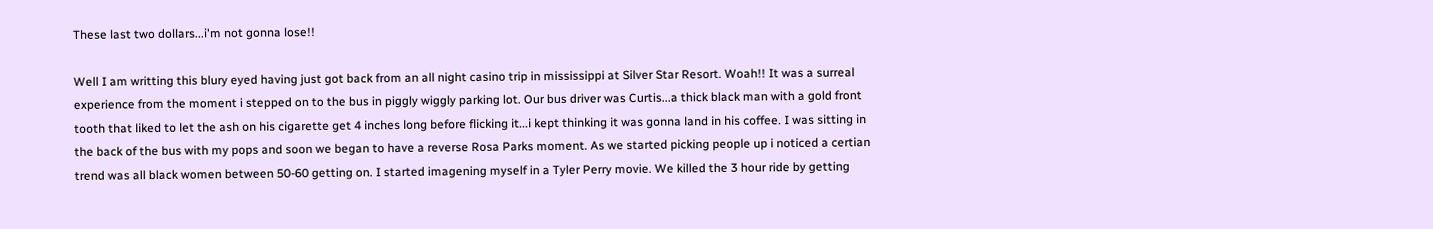These last two dollars...i'm not gonna lose!!

Well I am writting this blury eyed having just got back from an all night casino trip in mississippi at Silver Star Resort. Woah!! It was a surreal experience from the moment i stepped on to the bus in piggly wiggly parking lot. Our bus driver was Curtis...a thick black man with a gold front tooth that liked to let the ash on his cigarette get 4 inches long before flicking it...i kept thinking it was gonna land in his coffee. I was sitting in the back of the bus with my pops and soon we began to have a reverse Rosa Parks moment. As we started picking people up i noticed a certian trend was all black women between 50-60 getting on. I started imagening myself in a Tyler Perry movie. We killed the 3 hour ride by getting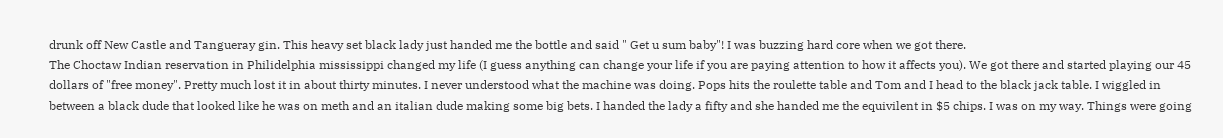drunk off New Castle and Tangueray gin. This heavy set black lady just handed me the bottle and said " Get u sum baby"! I was buzzing hard core when we got there.
The Choctaw Indian reservation in Philidelphia mississippi changed my life (I guess anything can change your life if you are paying attention to how it affects you). We got there and started playing our 45 dollars of "free money". Pretty much lost it in about thirty minutes. I never understood what the machine was doing. Pops hits the roulette table and Tom and I head to the black jack table. I wiggled in between a black dude that looked like he was on meth and an italian dude making some big bets. I handed the lady a fifty and she handed me the equivilent in $5 chips. I was on my way. Things were going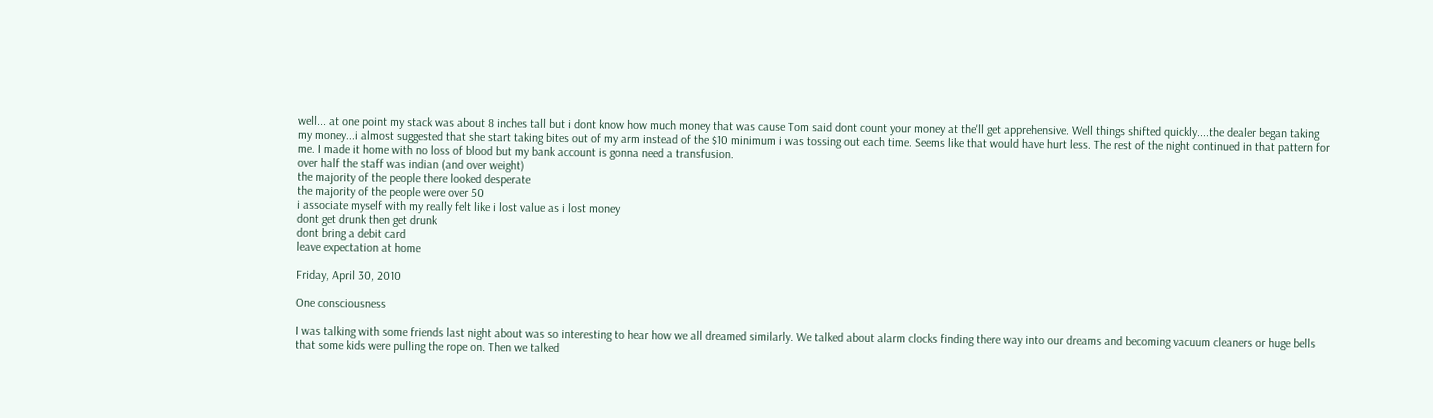well... at one point my stack was about 8 inches tall but i dont know how much money that was cause Tom said dont count your money at the'll get apprehensive. Well things shifted quickly....the dealer began taking my money...i almost suggested that she start taking bites out of my arm instead of the $10 minimum i was tossing out each time. Seems like that would have hurt less. The rest of the night continued in that pattern for me. I made it home with no loss of blood but my bank account is gonna need a transfusion.
over half the staff was indian (and over weight)
the majority of the people there looked desperate
the majority of the people were over 50
i associate myself with my really felt like i lost value as i lost money
dont get drunk then get drunk
dont bring a debit card
leave expectation at home

Friday, April 30, 2010

One consciousness

I was talking with some friends last night about was so interesting to hear how we all dreamed similarly. We talked about alarm clocks finding there way into our dreams and becoming vacuum cleaners or huge bells that some kids were pulling the rope on. Then we talked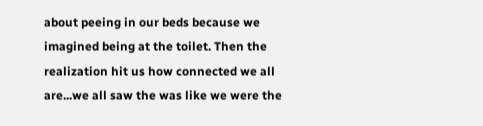about peeing in our beds because we imagined being at the toilet. Then the realization hit us how connected we all are...we all saw the was like we were the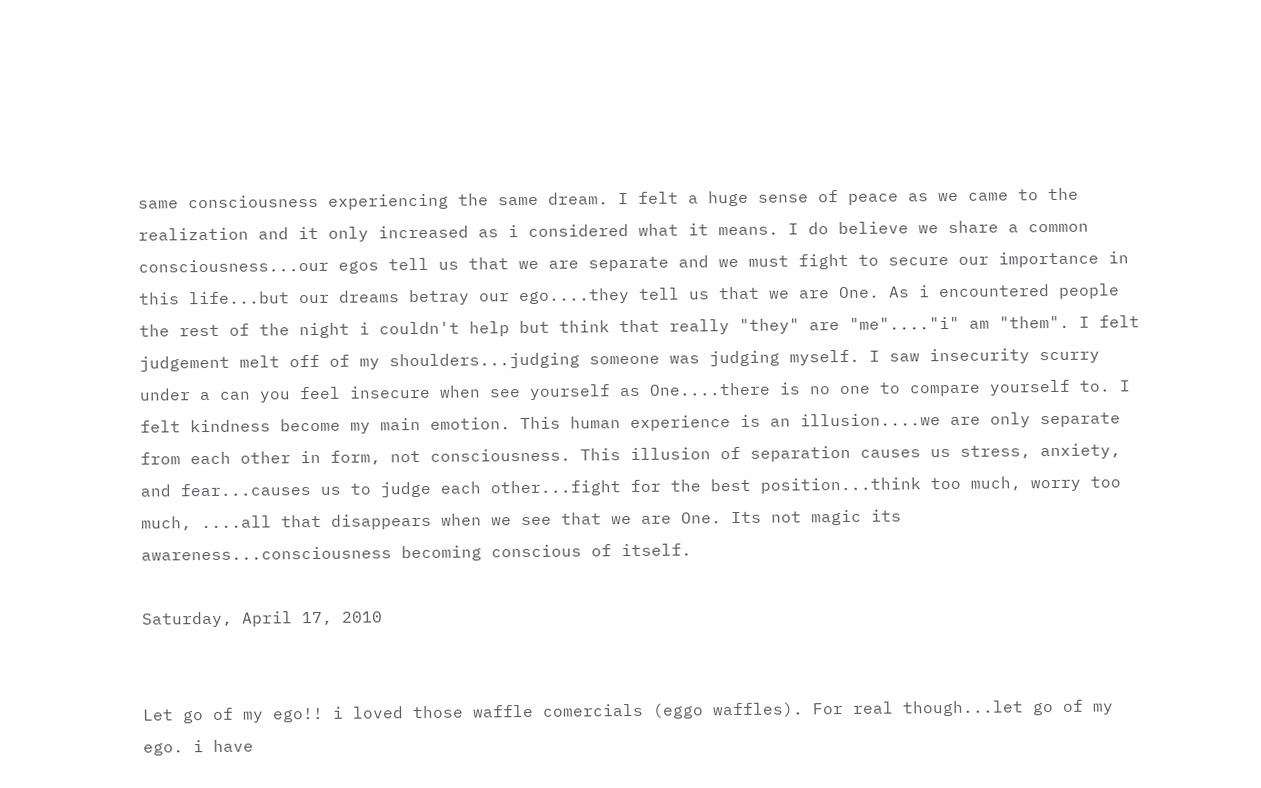same consciousness experiencing the same dream. I felt a huge sense of peace as we came to the realization and it only increased as i considered what it means. I do believe we share a common consciousness...our egos tell us that we are separate and we must fight to secure our importance in this life...but our dreams betray our ego....they tell us that we are One. As i encountered people the rest of the night i couldn't help but think that really "they" are "me"...."i" am "them". I felt judgement melt off of my shoulders...judging someone was judging myself. I saw insecurity scurry under a can you feel insecure when see yourself as One....there is no one to compare yourself to. I felt kindness become my main emotion. This human experience is an illusion....we are only separate from each other in form, not consciousness. This illusion of separation causes us stress, anxiety, and fear...causes us to judge each other...fight for the best position...think too much, worry too much, ....all that disappears when we see that we are One. Its not magic its awareness...consciousness becoming conscious of itself.

Saturday, April 17, 2010


Let go of my ego!! i loved those waffle comercials (eggo waffles). For real though...let go of my ego. i have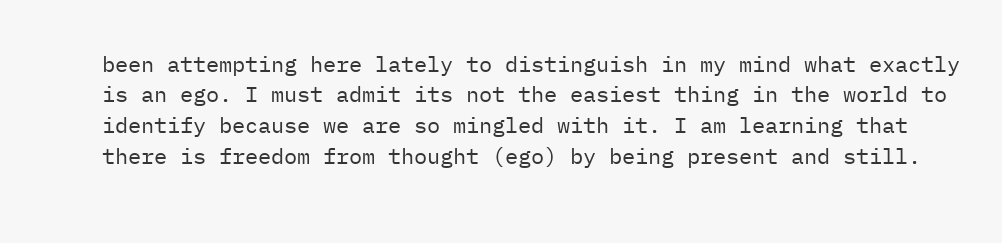been attempting here lately to distinguish in my mind what exactly is an ego. I must admit its not the easiest thing in the world to identify because we are so mingled with it. I am learning that there is freedom from thought (ego) by being present and still.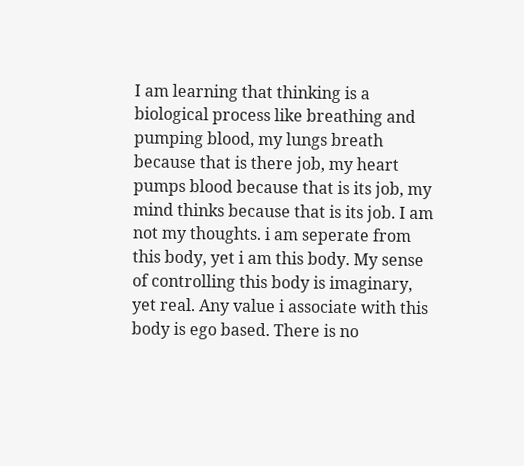I am learning that thinking is a biological process like breathing and pumping blood, my lungs breath because that is there job, my heart pumps blood because that is its job, my mind thinks because that is its job. I am not my thoughts. i am seperate from this body, yet i am this body. My sense of controlling this body is imaginary, yet real. Any value i associate with this body is ego based. There is no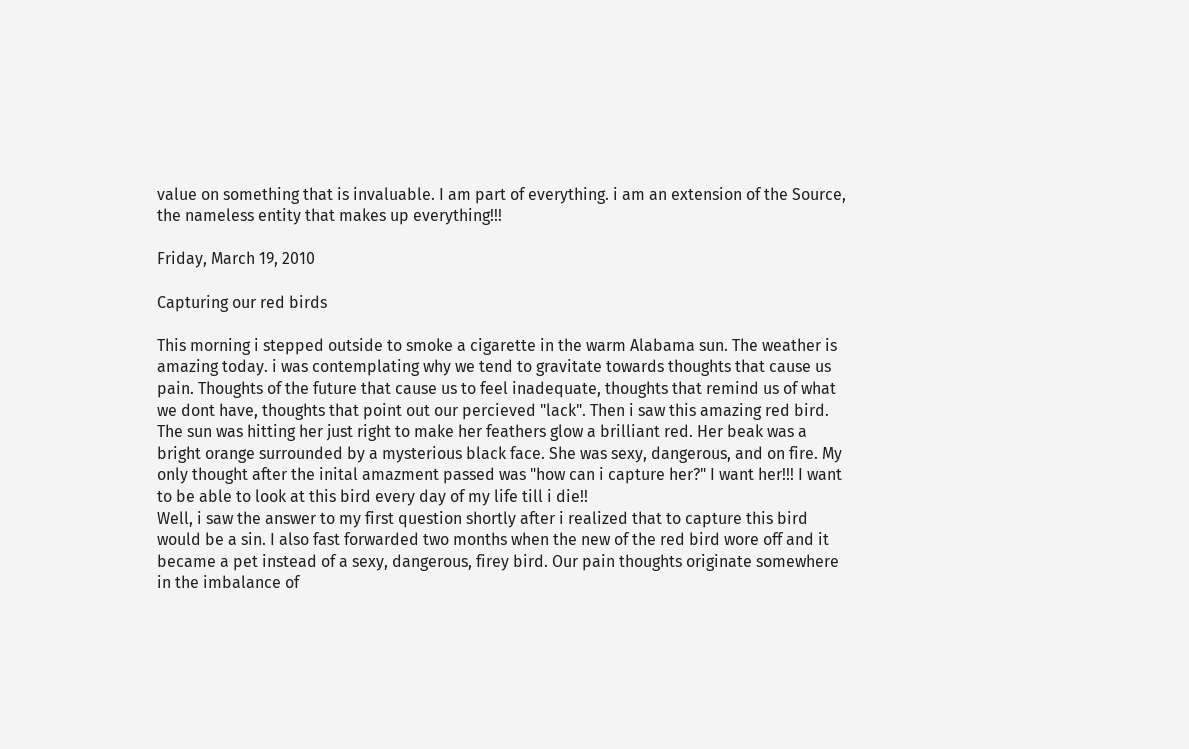value on something that is invaluable. I am part of everything. i am an extension of the Source, the nameless entity that makes up everything!!!

Friday, March 19, 2010

Capturing our red birds

This morning i stepped outside to smoke a cigarette in the warm Alabama sun. The weather is amazing today. i was contemplating why we tend to gravitate towards thoughts that cause us pain. Thoughts of the future that cause us to feel inadequate, thoughts that remind us of what we dont have, thoughts that point out our percieved "lack". Then i saw this amazing red bird. The sun was hitting her just right to make her feathers glow a brilliant red. Her beak was a bright orange surrounded by a mysterious black face. She was sexy, dangerous, and on fire. My only thought after the inital amazment passed was "how can i capture her?" I want her!!! I want to be able to look at this bird every day of my life till i die!!
Well, i saw the answer to my first question shortly after i realized that to capture this bird would be a sin. I also fast forwarded two months when the new of the red bird wore off and it became a pet instead of a sexy, dangerous, firey bird. Our pain thoughts originate somewhere in the imbalance of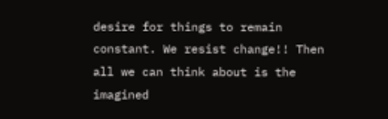desire for things to remain constant. We resist change!! Then all we can think about is the imagined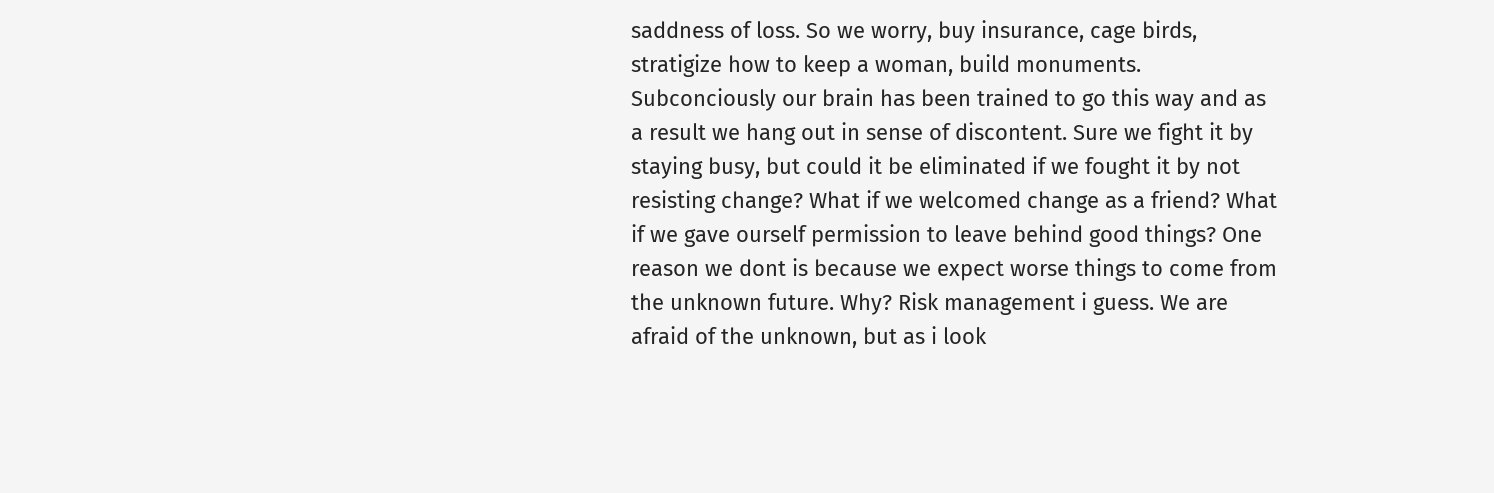saddness of loss. So we worry, buy insurance, cage birds, stratigize how to keep a woman, build monuments. Subconciously our brain has been trained to go this way and as a result we hang out in sense of discontent. Sure we fight it by staying busy, but could it be eliminated if we fought it by not resisting change? What if we welcomed change as a friend? What if we gave ourself permission to leave behind good things? One reason we dont is because we expect worse things to come from the unknown future. Why? Risk management i guess. We are afraid of the unknown, but as i look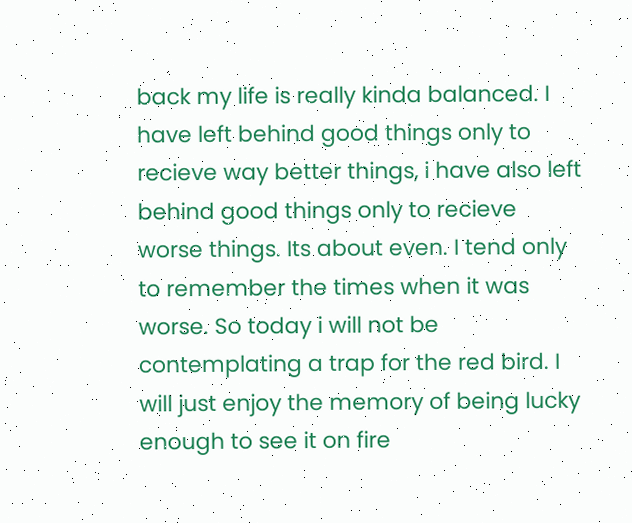back my life is really kinda balanced. I have left behind good things only to recieve way better things, i have also left behind good things only to recieve worse things. Its about even. I tend only to remember the times when it was worse. So today i will not be contemplating a trap for the red bird. I will just enjoy the memory of being lucky enough to see it on fire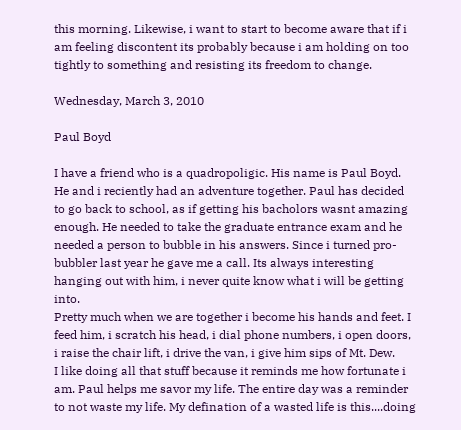this morning. Likewise, i want to start to become aware that if i am feeling discontent its probably because i am holding on too tightly to something and resisting its freedom to change.

Wednesday, March 3, 2010

Paul Boyd

I have a friend who is a quadropoligic. His name is Paul Boyd. He and i reciently had an adventure together. Paul has decided to go back to school, as if getting his bacholors wasnt amazing enough. He needed to take the graduate entrance exam and he needed a person to bubble in his answers. Since i turned pro-bubbler last year he gave me a call. Its always interesting hanging out with him, i never quite know what i will be getting into.
Pretty much when we are together i become his hands and feet. I feed him, i scratch his head, i dial phone numbers, i open doors, i raise the chair lift, i drive the van, i give him sips of Mt. Dew.
I like doing all that stuff because it reminds me how fortunate i am. Paul helps me savor my life. The entire day was a reminder to not waste my life. My defination of a wasted life is this....doing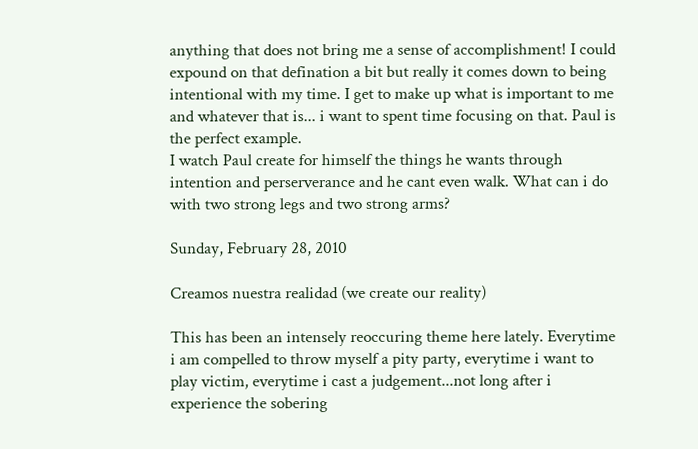anything that does not bring me a sense of accomplishment! I could expound on that defination a bit but really it comes down to being intentional with my time. I get to make up what is important to me and whatever that is... i want to spent time focusing on that. Paul is the perfect example.
I watch Paul create for himself the things he wants through intention and perserverance and he cant even walk. What can i do with two strong legs and two strong arms?

Sunday, February 28, 2010

Creamos nuestra realidad (we create our reality)

This has been an intensely reoccuring theme here lately. Everytime i am compelled to throw myself a pity party, everytime i want to play victim, everytime i cast a judgement...not long after i experience the sobering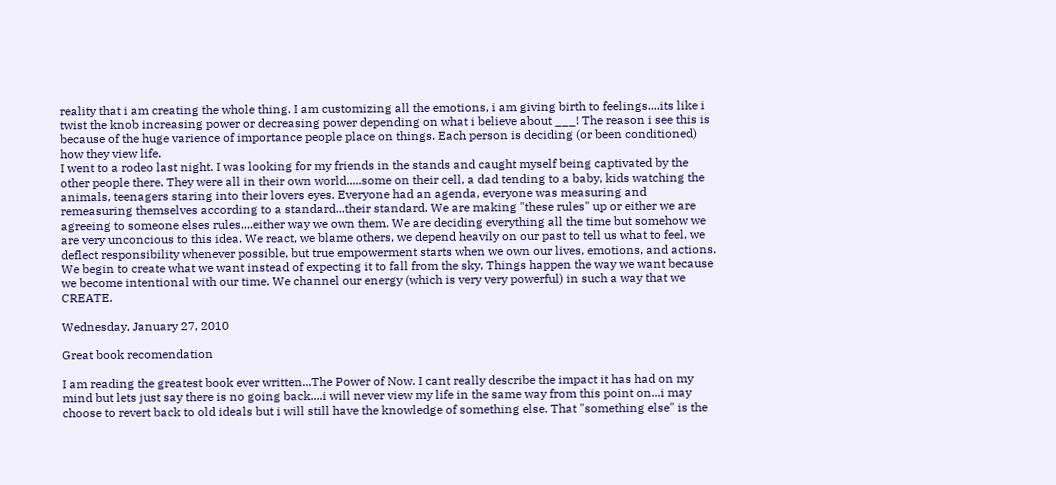reality that i am creating the whole thing. I am customizing all the emotions, i am giving birth to feelings....its like i twist the knob increasing power or decreasing power depending on what i believe about ___! The reason i see this is because of the huge varience of importance people place on things. Each person is deciding (or been conditioned) how they view life.
I went to a rodeo last night. I was looking for my friends in the stands and caught myself being captivated by the other people there. They were all in their own world.....some on their cell, a dad tending to a baby, kids watching the animals, teenagers staring into their lovers eyes. Everyone had an agenda, everyone was measuring and remeasuring themselves according to a standard...their standard. We are making "these rules" up or either we are agreeing to someone elses rules....either way we own them. We are deciding everything all the time but somehow we are very unconcious to this idea. We react, we blame others, we depend heavily on our past to tell us what to feel, we deflect responsibility whenever possible, but true empowerment starts when we own our lives, emotions, and actions.
We begin to create what we want instead of expecting it to fall from the sky. Things happen the way we want because we become intentional with our time. We channel our energy (which is very very powerful) in such a way that we CREATE.

Wednesday, January 27, 2010

Great book recomendation

I am reading the greatest book ever written...The Power of Now. I cant really describe the impact it has had on my mind but lets just say there is no going back....i will never view my life in the same way from this point on...i may choose to revert back to old ideals but i will still have the knowledge of something else. That "something else" is the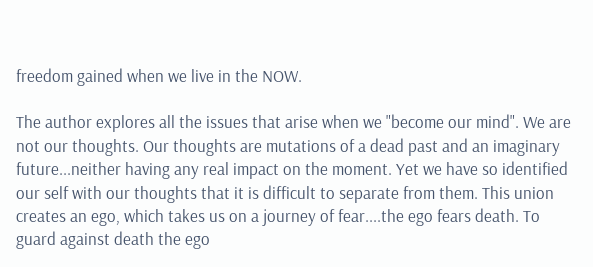freedom gained when we live in the NOW.

The author explores all the issues that arise when we "become our mind". We are not our thoughts. Our thoughts are mutations of a dead past and an imaginary future...neither having any real impact on the moment. Yet we have so identified our self with our thoughts that it is difficult to separate from them. This union creates an ego, which takes us on a journey of fear....the ego fears death. To guard against death the ego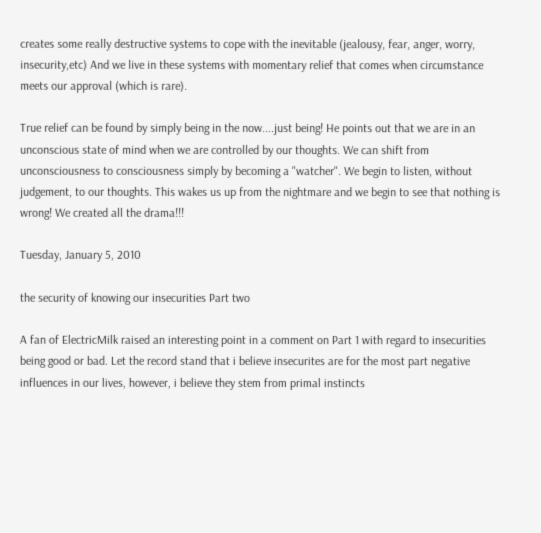creates some really destructive systems to cope with the inevitable (jealousy, fear, anger, worry, insecurity,etc) And we live in these systems with momentary relief that comes when circumstance meets our approval (which is rare).

True relief can be found by simply being in the now....just being! He points out that we are in an unconscious state of mind when we are controlled by our thoughts. We can shift from unconsciousness to consciousness simply by becoming a "watcher". We begin to listen, without judgement, to our thoughts. This wakes us up from the nightmare and we begin to see that nothing is wrong! We created all the drama!!!

Tuesday, January 5, 2010

the security of knowing our insecurities Part two

A fan of ElectricMilk raised an interesting point in a comment on Part 1 with regard to insecurities being good or bad. Let the record stand that i believe insecurites are for the most part negative influences in our lives, however, i believe they stem from primal instincts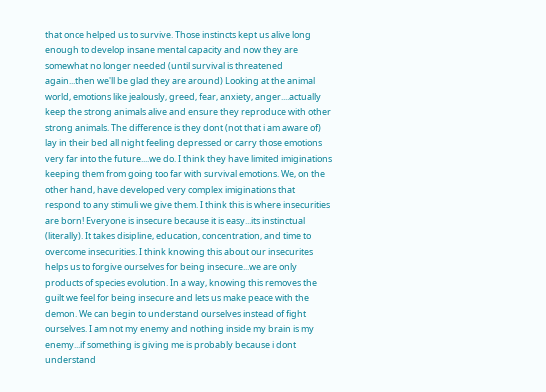that once helped us to survive. Those instincts kept us alive long enough to develop insane mental capacity and now they are somewhat no longer needed (until survival is threatened again...then we'll be glad they are around) Looking at the animal world, emotions like jealously, greed, fear, anxiety, anger....actually keep the strong animals alive and ensure they reproduce with other strong animals. The difference is they dont (not that i am aware of) lay in their bed all night feeling depressed or carry those emotions very far into the future....we do. I think they have limited imiginations keeping them from going too far with survival emotions. We, on the other hand, have developed very complex imiginations that respond to any stimuli we give them. I think this is where insecurities are born! Everyone is insecure because it is easy...its instinctual (literally). It takes disipline, education, concentration, and time to overcome insecurities. I think knowing this about our insecurites helps us to forgive ourselves for being insecure...we are only products of species evolution. In a way, knowing this removes the guilt we feel for being insecure and lets us make peace with the demon. We can begin to understand ourselves instead of fight ourselves. I am not my enemy and nothing inside my brain is my enemy...if something is giving me is probably because i dont understand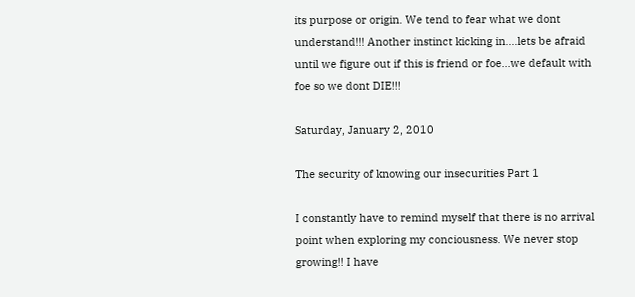its purpose or origin. We tend to fear what we dont understand!!! Another instinct kicking in....lets be afraid until we figure out if this is friend or foe...we default with foe so we dont DIE!!!

Saturday, January 2, 2010

The security of knowing our insecurities Part 1

I constantly have to remind myself that there is no arrival point when exploring my conciousness. We never stop growing!! I have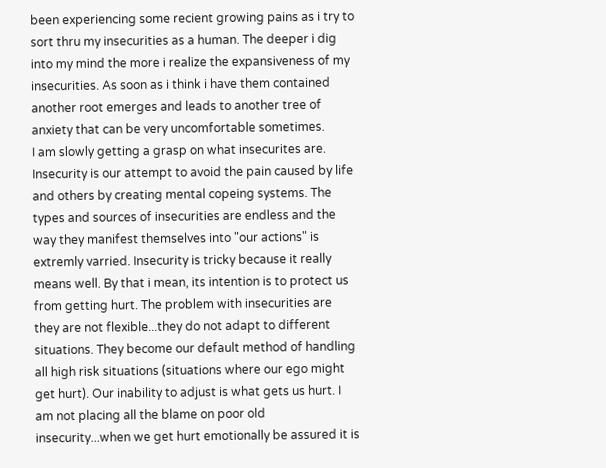been experiencing some recient growing pains as i try to sort thru my insecurities as a human. The deeper i dig into my mind the more i realize the expansiveness of my insecurities. As soon as i think i have them contained another root emerges and leads to another tree of anxiety that can be very uncomfortable sometimes.
I am slowly getting a grasp on what insecurites are. Insecurity is our attempt to avoid the pain caused by life and others by creating mental copeing systems. The types and sources of insecurities are endless and the way they manifest themselves into "our actions" is extremly varried. Insecurity is tricky because it really means well. By that i mean, its intention is to protect us from getting hurt. The problem with insecurities are they are not flexible...they do not adapt to different situations. They become our default method of handling all high risk situations (situations where our ego might get hurt). Our inability to adjust is what gets us hurt. I am not placing all the blame on poor old insecurity...when we get hurt emotionally be assured it is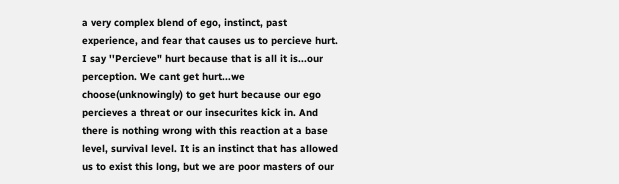a very complex blend of ego, instinct, past experience, and fear that causes us to percieve hurt. I say ''Percieve" hurt because that is all it is...our perception. We cant get hurt...we choose(unknowingly) to get hurt because our ego percieves a threat or our insecurites kick in. And there is nothing wrong with this reaction at a base level, survival level. It is an instinct that has allowed us to exist this long, but we are poor masters of our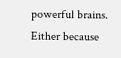powerful brains. Either because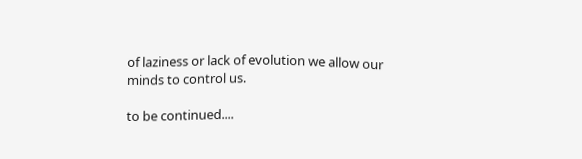of laziness or lack of evolution we allow our minds to control us.

to be continued....